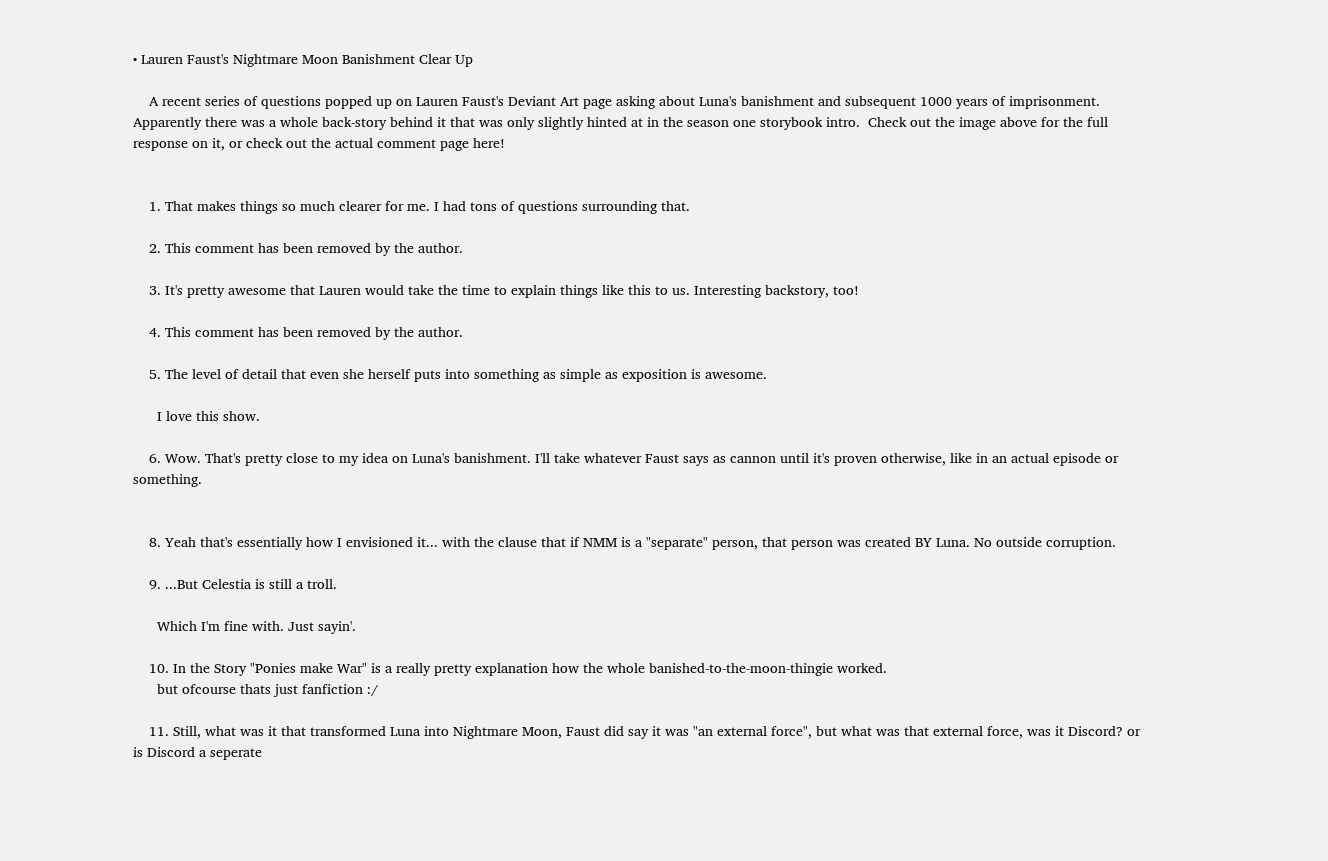• Lauren Faust's Nightmare Moon Banishment Clear Up

    A recent series of questions popped up on Lauren Faust's Deviant Art page asking about Luna's banishment and subsequent 1000 years of imprisonment.  Apparently there was a whole back-story behind it that was only slightly hinted at in the season one storybook intro.  Check out the image above for the full response on it, or check out the actual comment page here!


    1. That makes things so much clearer for me. I had tons of questions surrounding that.

    2. This comment has been removed by the author.

    3. It's pretty awesome that Lauren would take the time to explain things like this to us. Interesting backstory, too!

    4. This comment has been removed by the author.

    5. The level of detail that even she herself puts into something as simple as exposition is awesome.

      I love this show.

    6. Wow. That's pretty close to my idea on Luna's banishment. I'll take whatever Faust says as cannon until it's proven otherwise, like in an actual episode or something.


    8. Yeah that's essentially how I envisioned it... with the clause that if NMM is a "separate" person, that person was created BY Luna. No outside corruption.

    9. ...But Celestia is still a troll.

      Which I'm fine with. Just sayin'.

    10. In the Story "Ponies make War" is a really pretty explanation how the whole banished-to-the-moon-thingie worked.
      but ofcourse thats just fanfiction :/

    11. Still, what was it that transformed Luna into Nightmare Moon, Faust did say it was "an external force", but what was that external force, was it Discord? or is Discord a seperate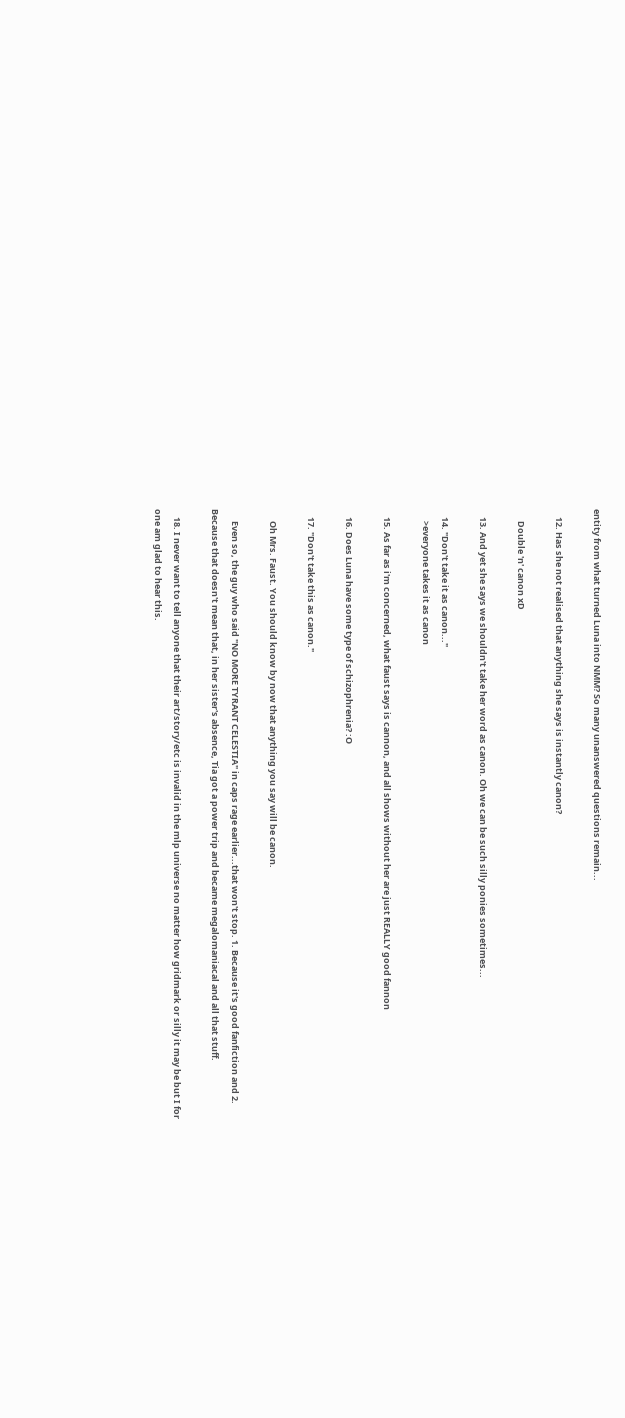entity from what turned Luna into NMM? So many unanswered questions remain...

    12. Has she not realised that anything she says is instantly canon?

      Double 'n' canon xD

    13. And yet she says we shouldn't take her word as canon. Oh we can be such silly ponies sometimes...

    14. "Don't take it as canon..."
      >everyone takes it as canon

    15. As far as i'm concerned, what faust says is cannon, and all shows without her are just REALLY good fannon

    16. Does Luna have some type of schizophrenia? :O

    17. "Don't take this as canon."

      Oh Mrs. Faust. You should know by now that anything you say will be canon.

      Even so, the guy who said "NO MORE TYRANT CELESTIA" in caps rage earlier...that won't stop. 1. Because it's good fanfiction and 2. Because that doesn't mean that, in her sister's absence, Tia got a power trip and became megalomaniacal and all that stuff.

    18. I never want to tell anyone that their art/story/etc is invalid in the mlp universe no matter how gridmark or silly it may be but I for one am glad to hear this.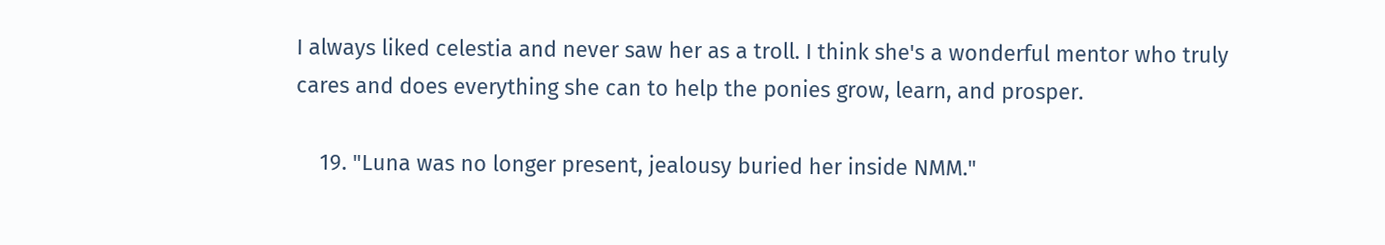I always liked celestia and never saw her as a troll. I think she's a wonderful mentor who truly cares and does everything she can to help the ponies grow, learn, and prosper.

    19. "Luna was no longer present, jealousy buried her inside NMM."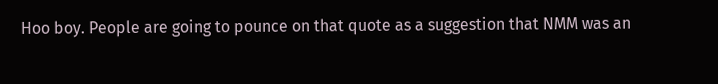Hoo boy. People are going to pounce on that quote as a suggestion that NMM was an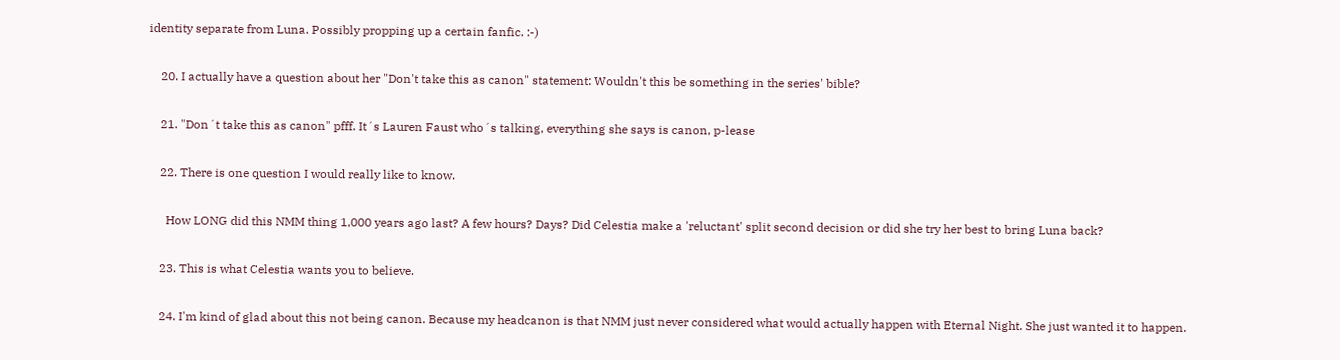identity separate from Luna. Possibly propping up a certain fanfic. :-)

    20. I actually have a question about her "Don't take this as canon" statement: Wouldn't this be something in the series' bible?

    21. "Don´t take this as canon" pfff. It´s Lauren Faust who´s talking, everything she says is canon, p-lease

    22. There is one question I would really like to know.

      How LONG did this NMM thing 1,000 years ago last? A few hours? Days? Did Celestia make a 'reluctant' split second decision or did she try her best to bring Luna back?

    23. This is what Celestia wants you to believe.

    24. I'm kind of glad about this not being canon. Because my headcanon is that NMM just never considered what would actually happen with Eternal Night. She just wanted it to happen.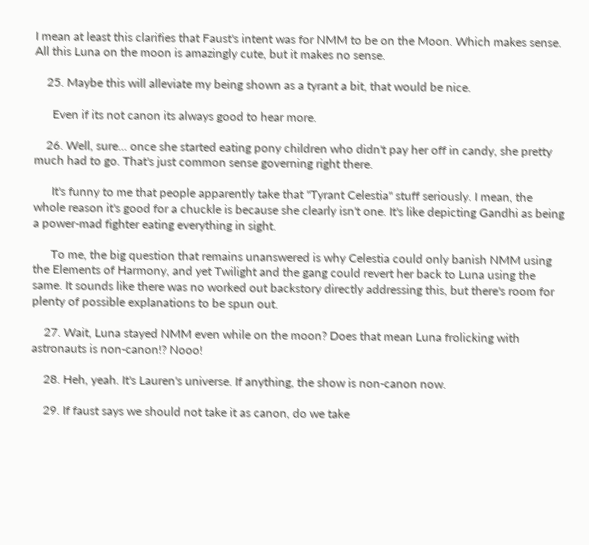I mean at least this clarifies that Faust's intent was for NMM to be on the Moon. Which makes sense. All this Luna on the moon is amazingly cute, but it makes no sense.

    25. Maybe this will alleviate my being shown as a tyrant a bit, that would be nice.

      Even if its not canon its always good to hear more.

    26. Well, sure... once she started eating pony children who didn't pay her off in candy, she pretty much had to go. That's just common sense governing right there.

      It's funny to me that people apparently take that "Tyrant Celestia" stuff seriously. I mean, the whole reason it's good for a chuckle is because she clearly isn't one. It's like depicting Gandhi as being a power-mad fighter eating everything in sight.

      To me, the big question that remains unanswered is why Celestia could only banish NMM using the Elements of Harmony, and yet Twilight and the gang could revert her back to Luna using the same. It sounds like there was no worked out backstory directly addressing this, but there's room for plenty of possible explanations to be spun out.

    27. Wait, Luna stayed NMM even while on the moon? Does that mean Luna frolicking with astronauts is non-canon!? Nooo!

    28. Heh, yeah. It's Lauren's universe. If anything, the show is non-canon now.

    29. If faust says we should not take it as canon, do we take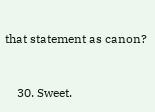that statement as canon?


    30. Sweet.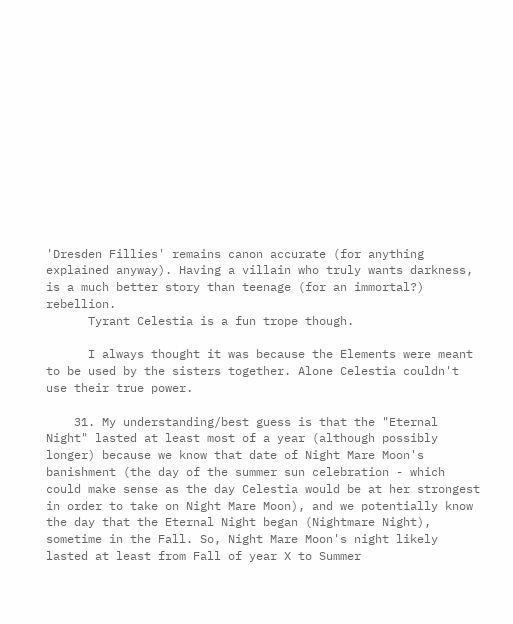'Dresden Fillies' remains canon accurate (for anything explained anyway). Having a villain who truly wants darkness, is a much better story than teenage (for an immortal?) rebellion.
      Tyrant Celestia is a fun trope though.

      I always thought it was because the Elements were meant to be used by the sisters together. Alone Celestia couldn't use their true power.

    31. My understanding/best guess is that the "Eternal Night" lasted at least most of a year (although possibly longer) because we know that date of Night Mare Moon's banishment (the day of the summer sun celebration - which could make sense as the day Celestia would be at her strongest in order to take on Night Mare Moon), and we potentially know the day that the Eternal Night began (Nightmare Night), sometime in the Fall. So, Night Mare Moon's night likely lasted at least from Fall of year X to Summer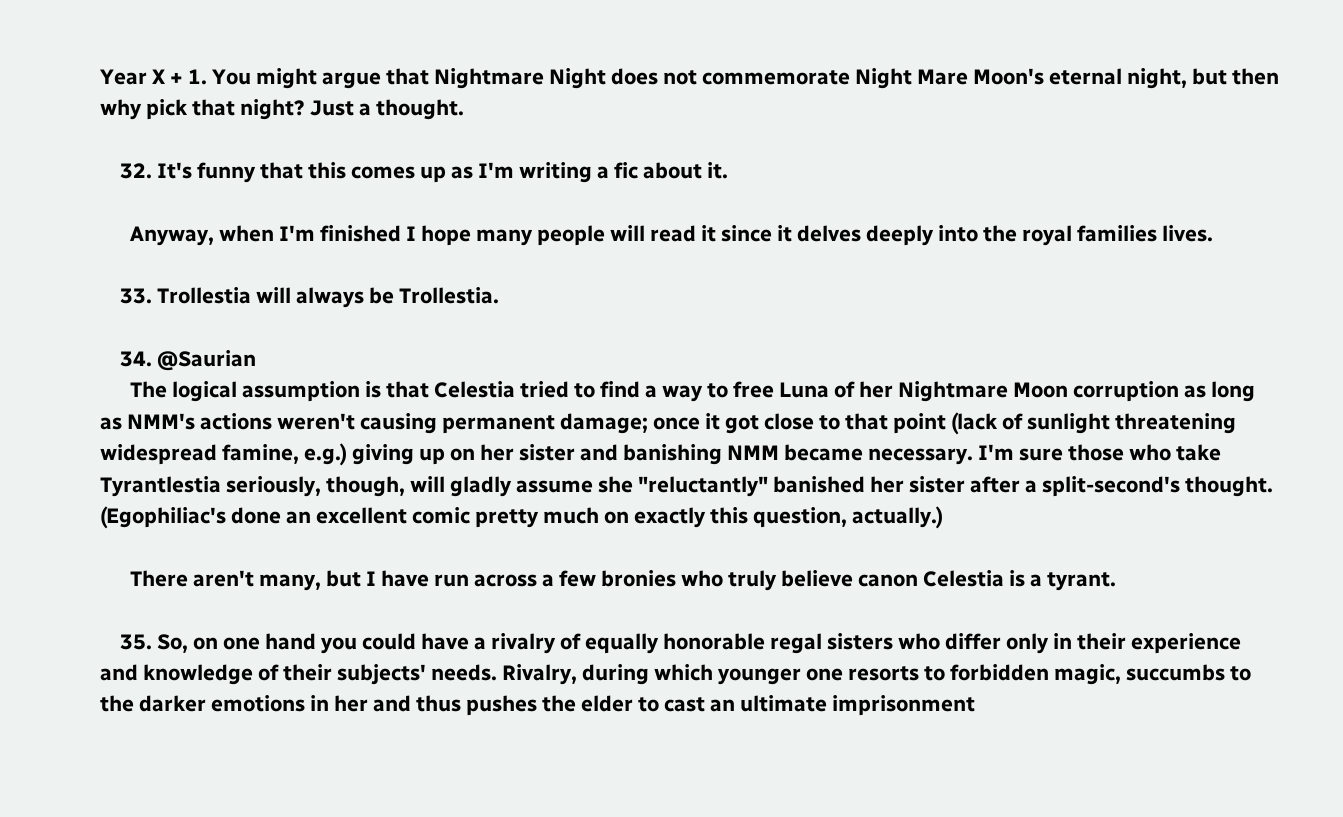Year X + 1. You might argue that Nightmare Night does not commemorate Night Mare Moon's eternal night, but then why pick that night? Just a thought.

    32. It's funny that this comes up as I'm writing a fic about it.

      Anyway, when I'm finished I hope many people will read it since it delves deeply into the royal families lives.

    33. Trollestia will always be Trollestia.

    34. @Saurian
      The logical assumption is that Celestia tried to find a way to free Luna of her Nightmare Moon corruption as long as NMM's actions weren't causing permanent damage; once it got close to that point (lack of sunlight threatening widespread famine, e.g.) giving up on her sister and banishing NMM became necessary. I'm sure those who take Tyrantlestia seriously, though, will gladly assume she "reluctantly" banished her sister after a split-second's thought. (Egophiliac's done an excellent comic pretty much on exactly this question, actually.)

      There aren't many, but I have run across a few bronies who truly believe canon Celestia is a tyrant.

    35. So, on one hand you could have a rivalry of equally honorable regal sisters who differ only in their experience and knowledge of their subjects' needs. Rivalry, during which younger one resorts to forbidden magic, succumbs to the darker emotions in her and thus pushes the elder to cast an ultimate imprisonment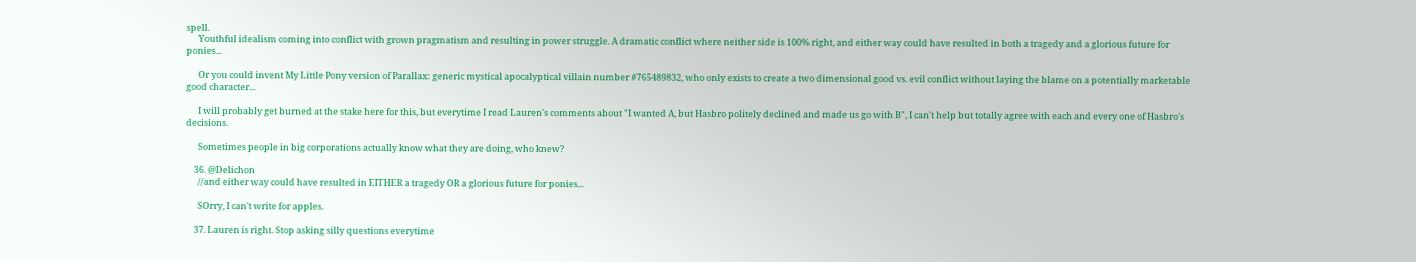spell.
      Youthful idealism coming into conflict with grown pragmatism and resulting in power struggle. A dramatic conflict where neither side is 100% right, and either way could have resulted in both a tragedy and a glorious future for ponies...

      Or you could invent My Little Pony version of Parallax: generic mystical apocalyptical villain number #765489832, who only exists to create a two dimensional good vs. evil conflict without laying the blame on a potentially marketable good character...

      I will probably get burned at the stake here for this, but everytime I read Lauren's comments about "I wanted A, but Hasbro politely declined and made us go with B", I can't help but totally agree with each and every one of Hasbro's decisions.

      Sometimes people in big corporations actually know what they are doing, who knew?

    36. @Delichon
      //and either way could have resulted in EITHER a tragedy OR a glorious future for ponies...

      SOrry, I can't write for apples.

    37. Lauren is right. Stop asking silly questions everytime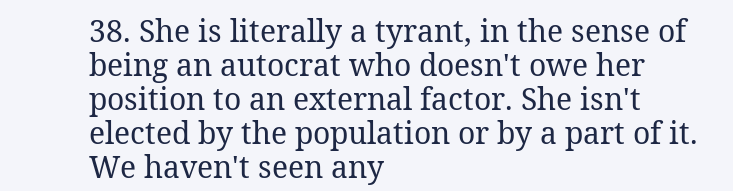38. She is literally a tyrant, in the sense of being an autocrat who doesn't owe her position to an external factor. She isn't elected by the population or by a part of it. We haven't seen any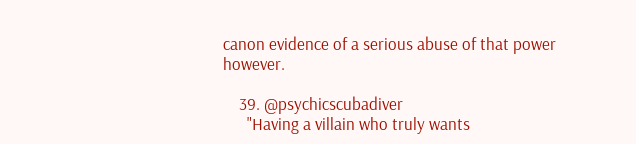canon evidence of a serious abuse of that power however.

    39. @psychicscubadiver
      "Having a villain who truly wants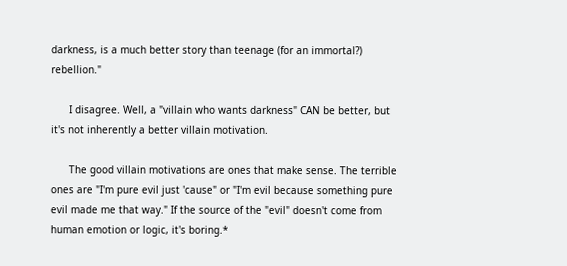darkness, is a much better story than teenage (for an immortal?) rebellion."

      I disagree. Well, a "villain who wants darkness" CAN be better, but it's not inherently a better villain motivation.

      The good villain motivations are ones that make sense. The terrible ones are "I'm pure evil just 'cause" or "I'm evil because something pure evil made me that way." If the source of the "evil" doesn't come from human emotion or logic, it's boring.*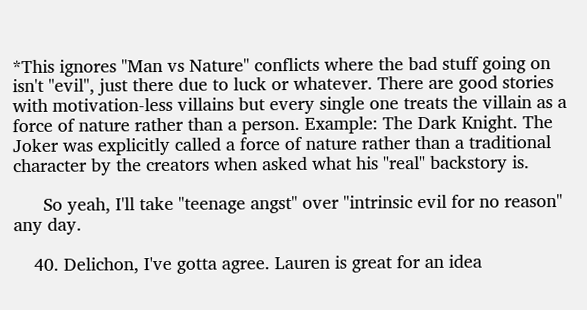*This ignores "Man vs Nature" conflicts where the bad stuff going on isn't "evil", just there due to luck or whatever. There are good stories with motivation-less villains but every single one treats the villain as a force of nature rather than a person. Example: The Dark Knight. The Joker was explicitly called a force of nature rather than a traditional character by the creators when asked what his "real" backstory is.

      So yeah, I'll take "teenage angst" over "intrinsic evil for no reason" any day.

    40. Delichon, I've gotta agree. Lauren is great for an idea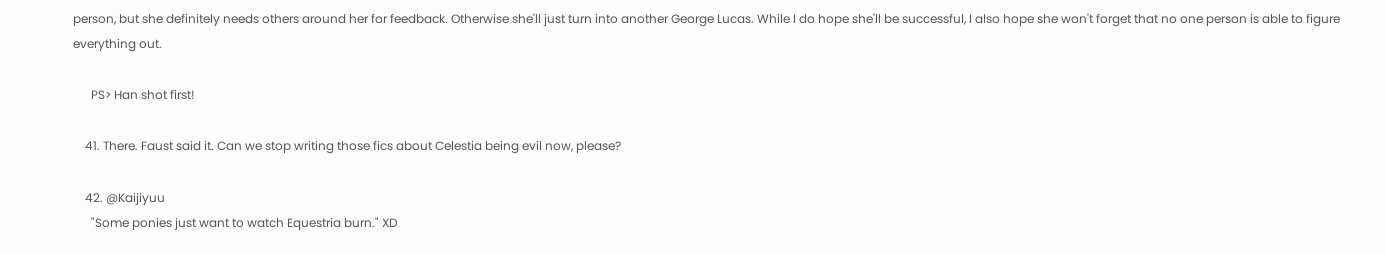person, but she definitely needs others around her for feedback. Otherwise she'll just turn into another George Lucas. While I do hope she'll be successful, I also hope she won't forget that no one person is able to figure everything out.

      PS> Han shot first!

    41. There. Faust said it. Can we stop writing those fics about Celestia being evil now, please?

    42. @Kaijiyuu
      "Some ponies just want to watch Equestria burn." XD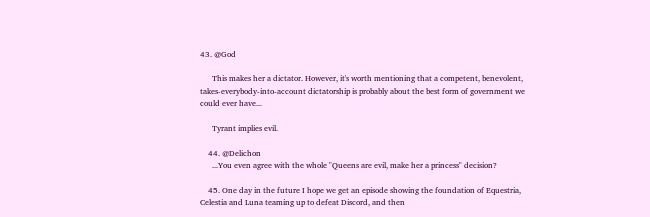43. @God

      This makes her a dictator. However, it's worth mentioning that a competent, benevolent, takes-everybody-into-account dictatorship is probably about the best form of government we could ever have...

      Tyrant implies evil.

    44. @Delichon
      ...You even agree with the whole "Queens are evil, make her a princess" decision?

    45. One day in the future I hope we get an episode showing the foundation of Equestria, Celestia and Luna teaming up to defeat Discord, and then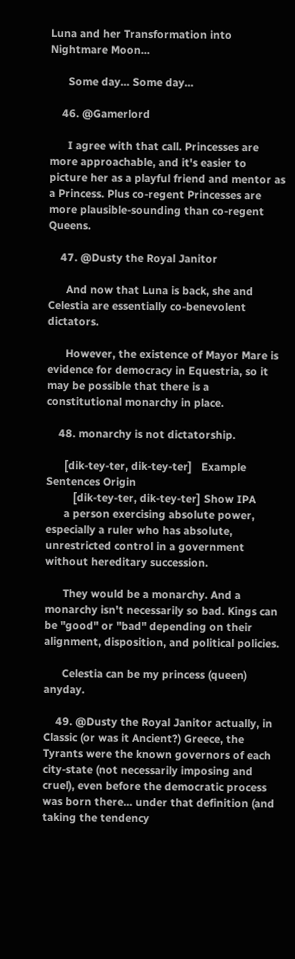Luna and her Transformation into Nightmare Moon...

      Some day... Some day...

    46. @Gamerlord

      I agree with that call. Princesses are more approachable, and it's easier to picture her as a playful friend and mentor as a Princess. Plus co-regent Princesses are more plausible-sounding than co-regent Queens.

    47. @Dusty the Royal Janitor

      And now that Luna is back, she and Celestia are essentially co-benevolent dictators.

      However, the existence of Mayor Mare is evidence for democracy in Equestria, so it may be possible that there is a constitutional monarchy in place.

    48. monarchy is not dictatorship.

      [dik-tey-ter, dik-tey-ter]   Example Sentences Origin
         [dik-tey-ter, dik-tey-ter] Show IPA
      a person exercising absolute power, especially a ruler who has absolute, unrestricted control in a government without hereditary succession.

      They would be a monarchy. And a monarchy isn't necessarily so bad. Kings can be "good" or "bad" depending on their alignment, disposition, and political policies.

      Celestia can be my princess (queen) anyday.

    49. @Dusty the Royal Janitor actually, in Classic (or was it Ancient?) Greece, the Tyrants were the known governors of each city-state (not necessarily imposing and cruel), even before the democratic process was born there... under that definition (and taking the tendency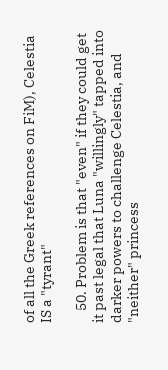of all the Greek references on FiM), Celestia IS a "tyrant"

    50. Problem is that "even" if they could get it past legal that Luna "willingly" tapped into darker powers to challenge Celestia, and "neither" princess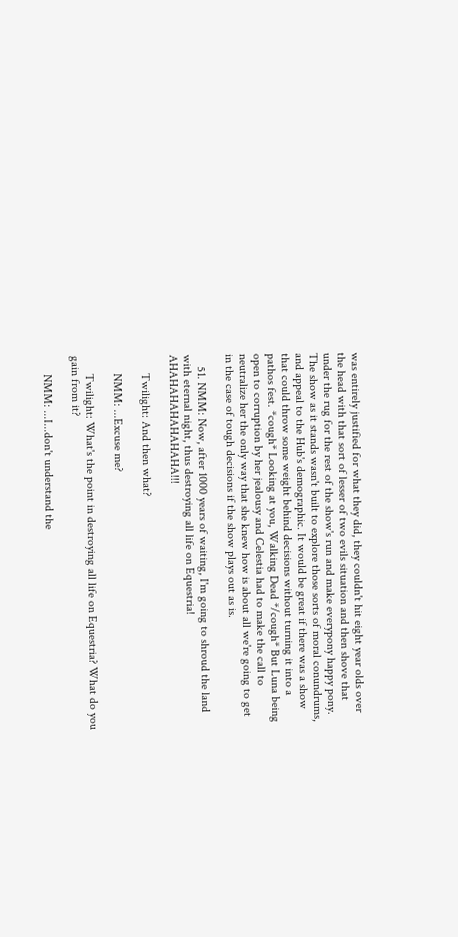was entirely justified for what they did, they couldn't hit eight year olds over the head with that sort of lesser of two evils situation and then shove that under the rug for the rest of the show's run and make everypony happy pony. The show as it stands wasn't built to explore those sorts of moral conundrums, and appeal to the Hub's demographic. It would be great if there was a show that could throw some weight behind decisions without turning it into a pathos fest. *cough* Looking at you, Walking Dead */cough* But Luna being open to corruption by her jealousy and Celestia had to make the call to neutralize her the only way that she knew how is about all we're going to get in the case of tough decisions if the show plays out as is.

    51. NMM: Now, after 1000 years of waiting, I'm going to shroud the land with eternal night, thus destroying all life on Equestria! AHAHAHAHAHAHAHA!!!

      Twilight: And then what?

      NMM: ...Excuse me?

      Twilight: What's the point in destroying all life on Equestria? What do you gain from it?

      NMM: ...I...don't understand the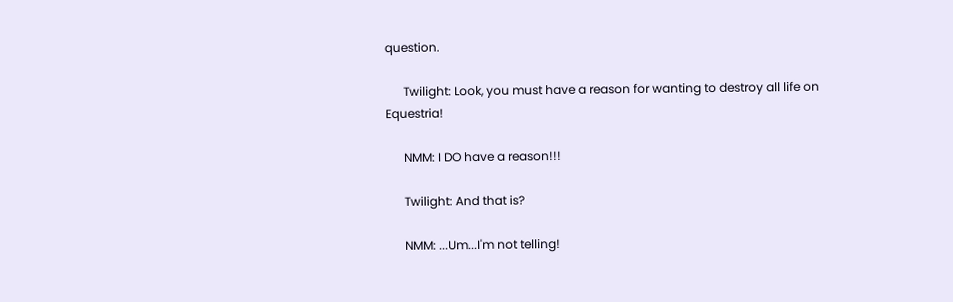question.

      Twilight: Look, you must have a reason for wanting to destroy all life on Equestria!

      NMM: I DO have a reason!!!

      Twilight: And that is?

      NMM: ...Um...I'm not telling!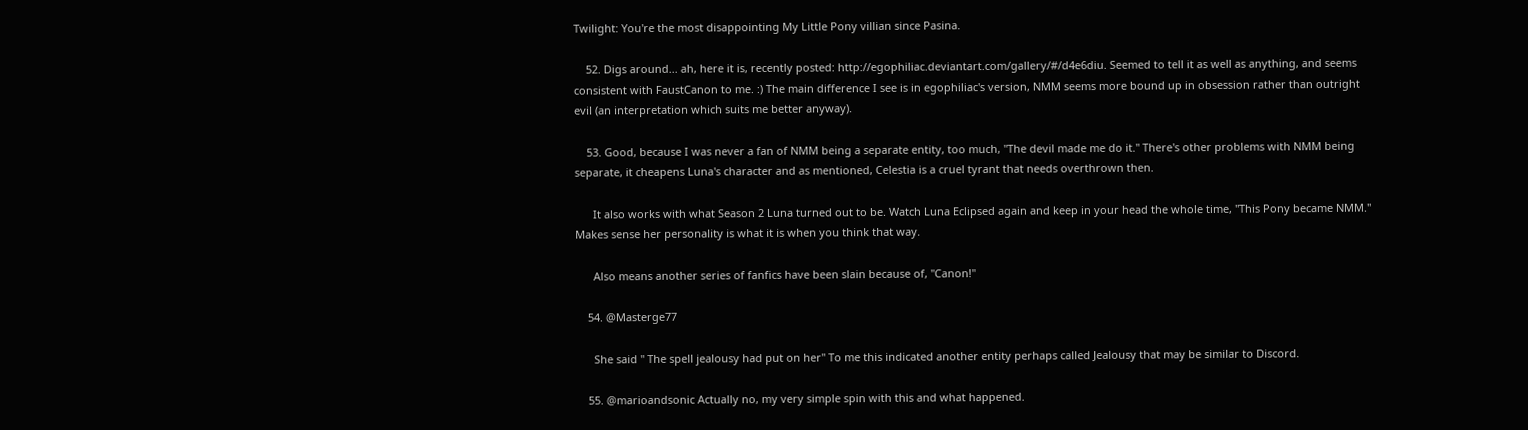Twilight: You're the most disappointing My Little Pony villian since Pasina.

    52. Digs around... ah, here it is, recently posted: http://egophiliac.deviantart.com/gallery/#/d4e6diu. Seemed to tell it as well as anything, and seems consistent with FaustCanon to me. :) The main difference I see is in egophiliac's version, NMM seems more bound up in obsession rather than outright evil (an interpretation which suits me better anyway).

    53. Good, because I was never a fan of NMM being a separate entity, too much, "The devil made me do it." There's other problems with NMM being separate, it cheapens Luna's character and as mentioned, Celestia is a cruel tyrant that needs overthrown then.

      It also works with what Season 2 Luna turned out to be. Watch Luna Eclipsed again and keep in your head the whole time, "This Pony became NMM." Makes sense her personality is what it is when you think that way.

      Also means another series of fanfics have been slain because of, "Canon!"

    54. @Masterge77

      She said " The spell jealousy had put on her" To me this indicated another entity perhaps called Jealousy that may be similar to Discord.

    55. @marioandsonic Actually no, my very simple spin with this and what happened.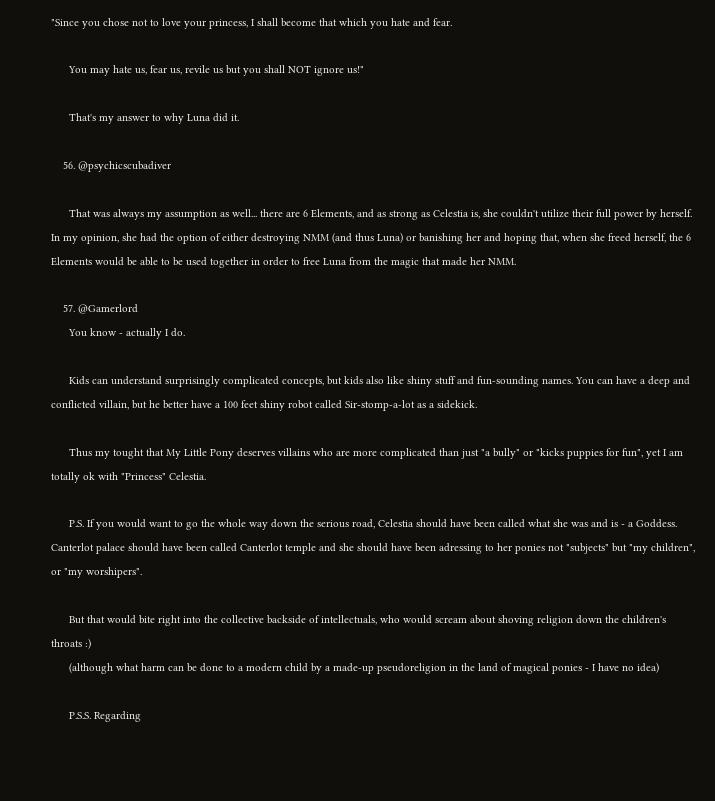"Since you chose not to love your princess, I shall become that which you hate and fear.

      You may hate us, fear us, revile us but you shall NOT ignore us!"

      That's my answer to why Luna did it.

    56. @psychicscubadiver

      That was always my assumption as well... there are 6 Elements, and as strong as Celestia is, she couldn't utilize their full power by herself. In my opinion, she had the option of either destroying NMM (and thus Luna) or banishing her and hoping that, when she freed herself, the 6 Elements would be able to be used together in order to free Luna from the magic that made her NMM.

    57. @Gamerlord
      You know - actually I do.

      Kids can understand surprisingly complicated concepts, but kids also like shiny stuff and fun-sounding names. You can have a deep and conflicted villain, but he better have a 100 feet shiny robot called Sir-stomp-a-lot as a sidekick.

      Thus my tought that My Little Pony deserves villains who are more complicated than just "a bully" or "kicks puppies for fun", yet I am totally ok with "Princess" Celestia.

      P.S. If you would want to go the whole way down the serious road, Celestia should have been called what she was and is - a Goddess. Canterlot palace should have been called Canterlot temple and she should have been adressing to her ponies not "subjects" but "my children", or "my worshipers".

      But that would bite right into the collective backside of intellectuals, who would scream about shoving religion down the children's throats :)
      (although what harm can be done to a modern child by a made-up pseudoreligion in the land of magical ponies - I have no idea)

      P.S.S. Regarding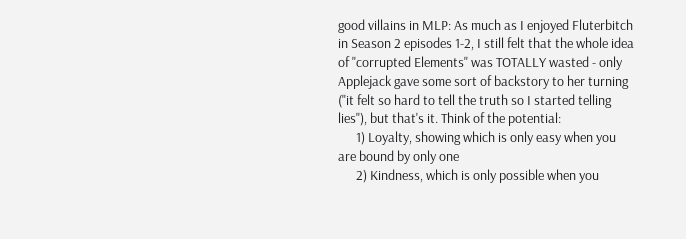good villains in MLP: As much as I enjoyed Fluterbitch in Season 2 episodes 1-2, I still felt that the whole idea of "corrupted Elements" was TOTALLY wasted - only Applejack gave some sort of backstory to her turning ("it felt so hard to tell the truth so I started telling lies"), but that's it. Think of the potential:
      1) Loyalty, showing which is only easy when you are bound by only one
      2) Kindness, which is only possible when you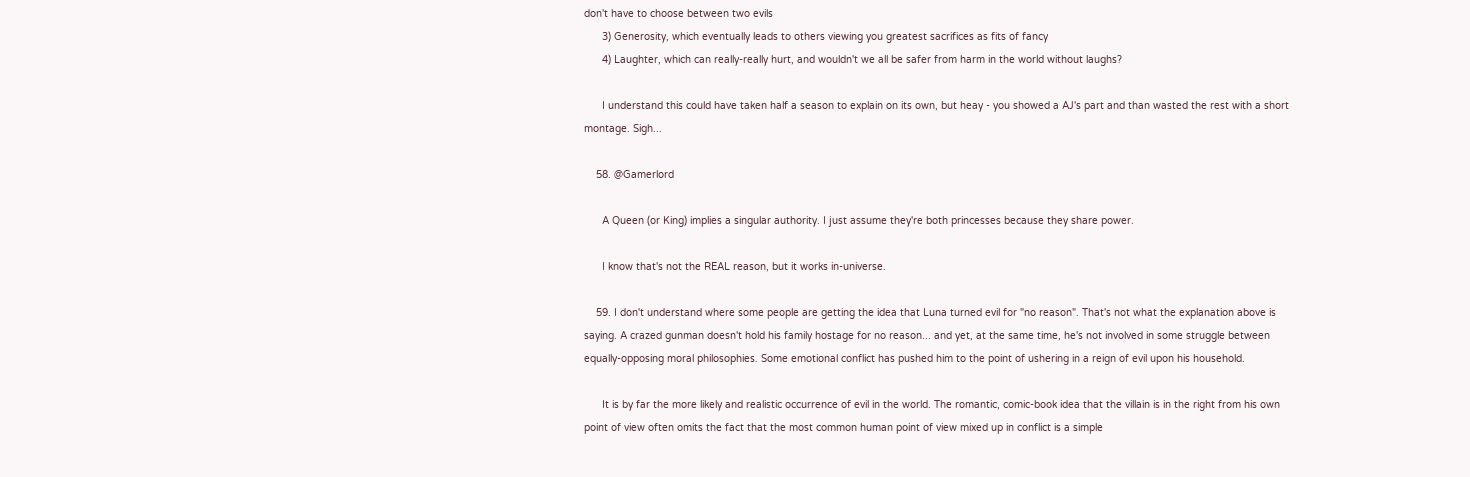don't have to choose between two evils
      3) Generosity, which eventually leads to others viewing you greatest sacrifices as fits of fancy
      4) Laughter, which can really-really hurt, and wouldn't we all be safer from harm in the world without laughs?

      I understand this could have taken half a season to explain on its own, but heay - you showed a AJ's part and than wasted the rest with a short montage. Sigh...

    58. @Gamerlord

      A Queen (or King) implies a singular authority. I just assume they're both princesses because they share power.

      I know that's not the REAL reason, but it works in-universe.

    59. I don't understand where some people are getting the idea that Luna turned evil for "no reason". That's not what the explanation above is saying. A crazed gunman doesn't hold his family hostage for no reason... and yet, at the same time, he's not involved in some struggle between equally-opposing moral philosophies. Some emotional conflict has pushed him to the point of ushering in a reign of evil upon his household.

      It is by far the more likely and realistic occurrence of evil in the world. The romantic, comic-book idea that the villain is in the right from his own point of view often omits the fact that the most common human point of view mixed up in conflict is a simple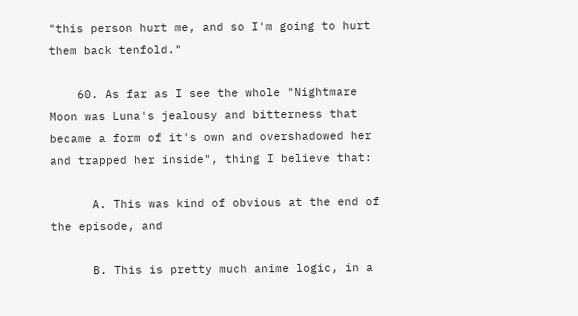"this person hurt me, and so I'm going to hurt them back tenfold."

    60. As far as I see the whole "Nightmare Moon was Luna's jealousy and bitterness that became a form of it's own and overshadowed her and trapped her inside", thing I believe that:

      A. This was kind of obvious at the end of the episode, and

      B. This is pretty much anime logic, in a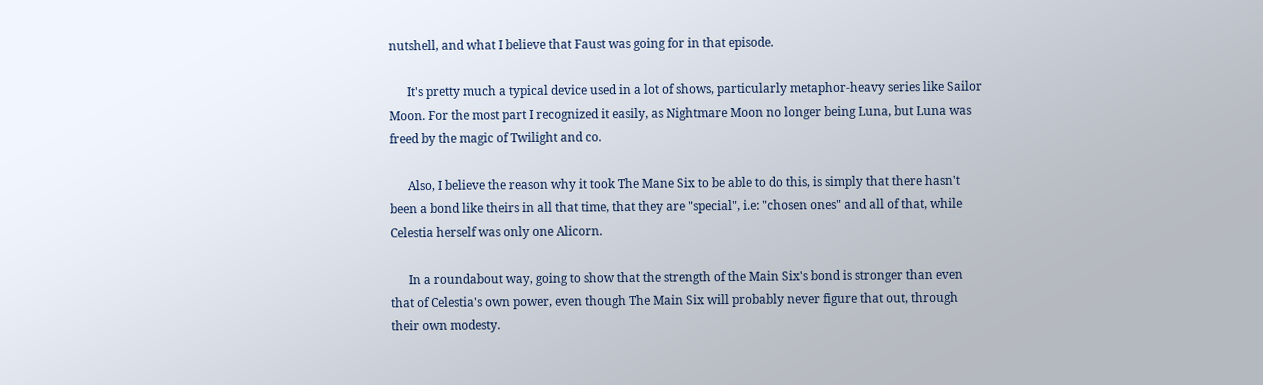nutshell, and what I believe that Faust was going for in that episode.

      It's pretty much a typical device used in a lot of shows, particularly metaphor-heavy series like Sailor Moon. For the most part I recognized it easily, as Nightmare Moon no longer being Luna, but Luna was freed by the magic of Twilight and co.

      Also, I believe the reason why it took The Mane Six to be able to do this, is simply that there hasn't been a bond like theirs in all that time, that they are "special", i.e: "chosen ones" and all of that, while Celestia herself was only one Alicorn.

      In a roundabout way, going to show that the strength of the Main Six's bond is stronger than even that of Celestia's own power, even though The Main Six will probably never figure that out, through their own modesty.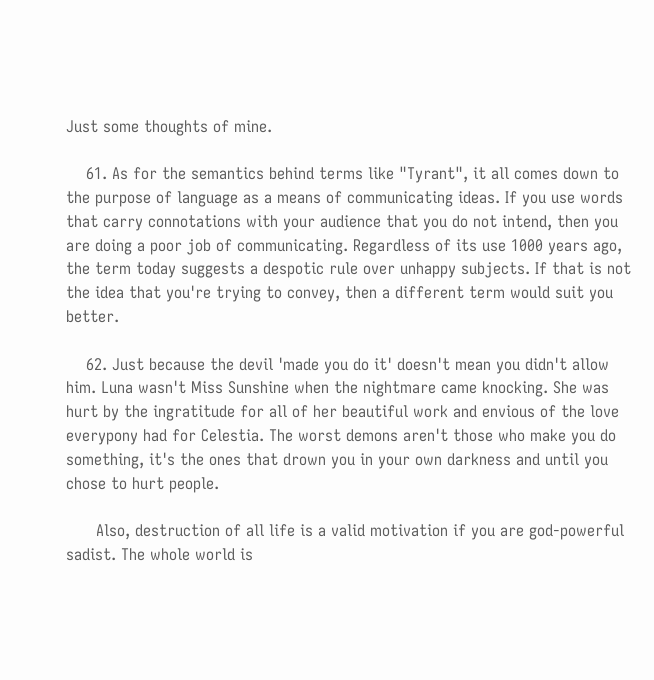Just some thoughts of mine.

    61. As for the semantics behind terms like "Tyrant", it all comes down to the purpose of language as a means of communicating ideas. If you use words that carry connotations with your audience that you do not intend, then you are doing a poor job of communicating. Regardless of its use 1000 years ago, the term today suggests a despotic rule over unhappy subjects. If that is not the idea that you're trying to convey, then a different term would suit you better.

    62. Just because the devil 'made you do it' doesn't mean you didn't allow him. Luna wasn't Miss Sunshine when the nightmare came knocking. She was hurt by the ingratitude for all of her beautiful work and envious of the love everypony had for Celestia. The worst demons aren't those who make you do something, it's the ones that drown you in your own darkness and until you chose to hurt people.

      Also, destruction of all life is a valid motivation if you are god-powerful sadist. The whole world is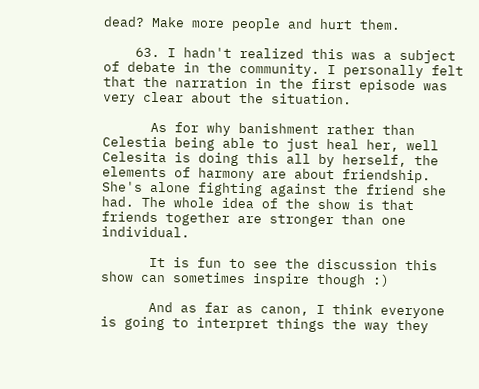dead? Make more people and hurt them.

    63. I hadn't realized this was a subject of debate in the community. I personally felt that the narration in the first episode was very clear about the situation.

      As for why banishment rather than Celestia being able to just heal her, well Celesita is doing this all by herself, the elements of harmony are about friendship. She's alone fighting against the friend she had. The whole idea of the show is that friends together are stronger than one individual.

      It is fun to see the discussion this show can sometimes inspire though :)

      And as far as canon, I think everyone is going to interpret things the way they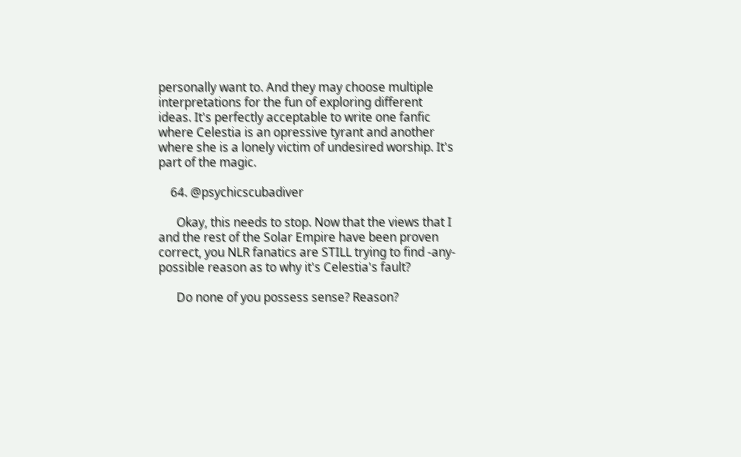personally want to. And they may choose multiple interpretations for the fun of exploring different ideas. It's perfectly acceptable to write one fanfic where Celestia is an opressive tyrant and another where she is a lonely victim of undesired worship. It's part of the magic.

    64. @psychicscubadiver

      Okay, this needs to stop. Now that the views that I and the rest of the Solar Empire have been proven correct, you NLR fanatics are STILL trying to find -any- possible reason as to why it's Celestia's fault?

      Do none of you possess sense? Reason?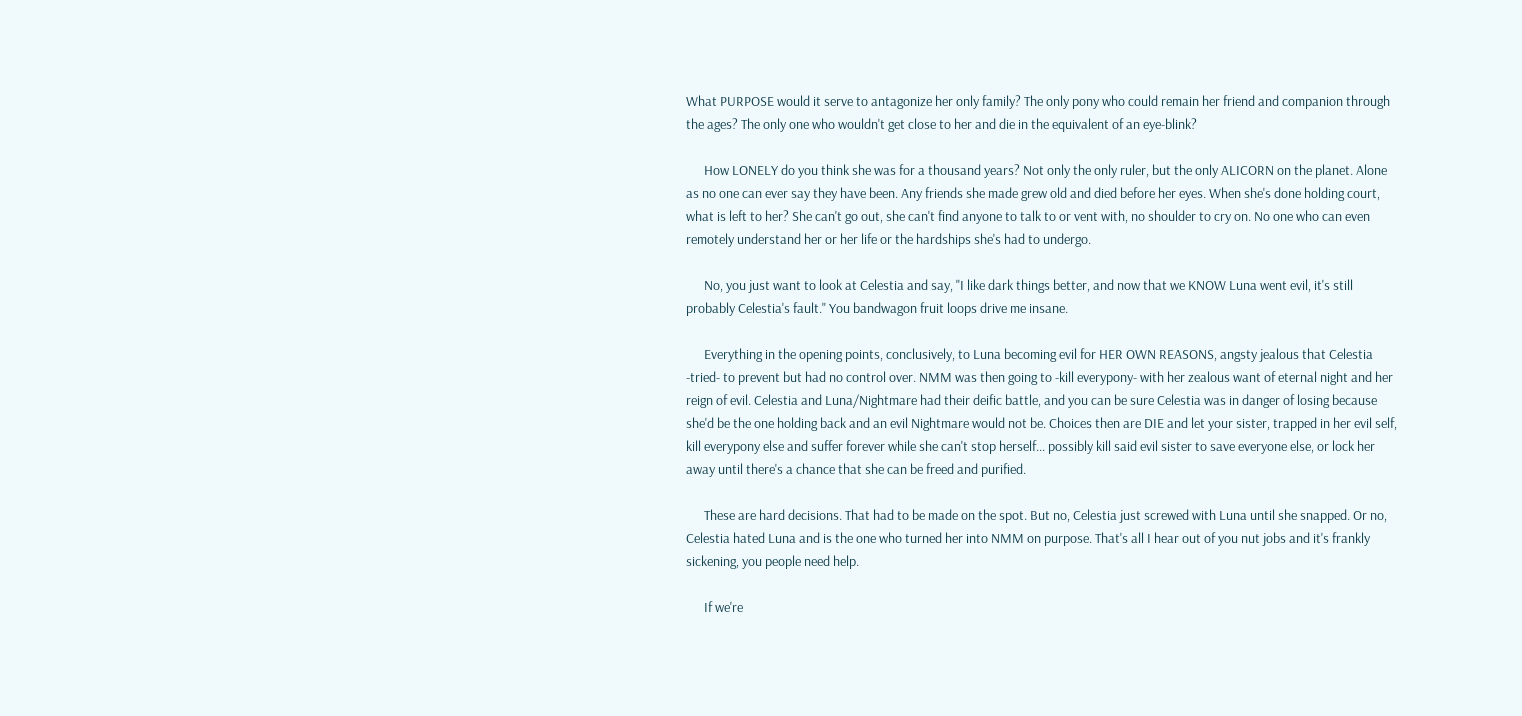What PURPOSE would it serve to antagonize her only family? The only pony who could remain her friend and companion through the ages? The only one who wouldn't get close to her and die in the equivalent of an eye-blink?

      How LONELY do you think she was for a thousand years? Not only the only ruler, but the only ALICORN on the planet. Alone as no one can ever say they have been. Any friends she made grew old and died before her eyes. When she's done holding court, what is left to her? She can't go out, she can't find anyone to talk to or vent with, no shoulder to cry on. No one who can even remotely understand her or her life or the hardships she's had to undergo.

      No, you just want to look at Celestia and say, "I like dark things better, and now that we KNOW Luna went evil, it's still probably Celestia's fault." You bandwagon fruit loops drive me insane.

      Everything in the opening points, conclusively, to Luna becoming evil for HER OWN REASONS, angsty jealous that Celestia -tried- to prevent but had no control over. NMM was then going to -kill everypony- with her zealous want of eternal night and her reign of evil. Celestia and Luna/Nightmare had their deific battle, and you can be sure Celestia was in danger of losing because she'd be the one holding back and an evil Nightmare would not be. Choices then are DIE and let your sister, trapped in her evil self, kill everypony else and suffer forever while she can't stop herself... possibly kill said evil sister to save everyone else, or lock her away until there's a chance that she can be freed and purified.

      These are hard decisions. That had to be made on the spot. But no, Celestia just screwed with Luna until she snapped. Or no, Celestia hated Luna and is the one who turned her into NMM on purpose. That's all I hear out of you nut jobs and it's frankly sickening, you people need help.

      If we're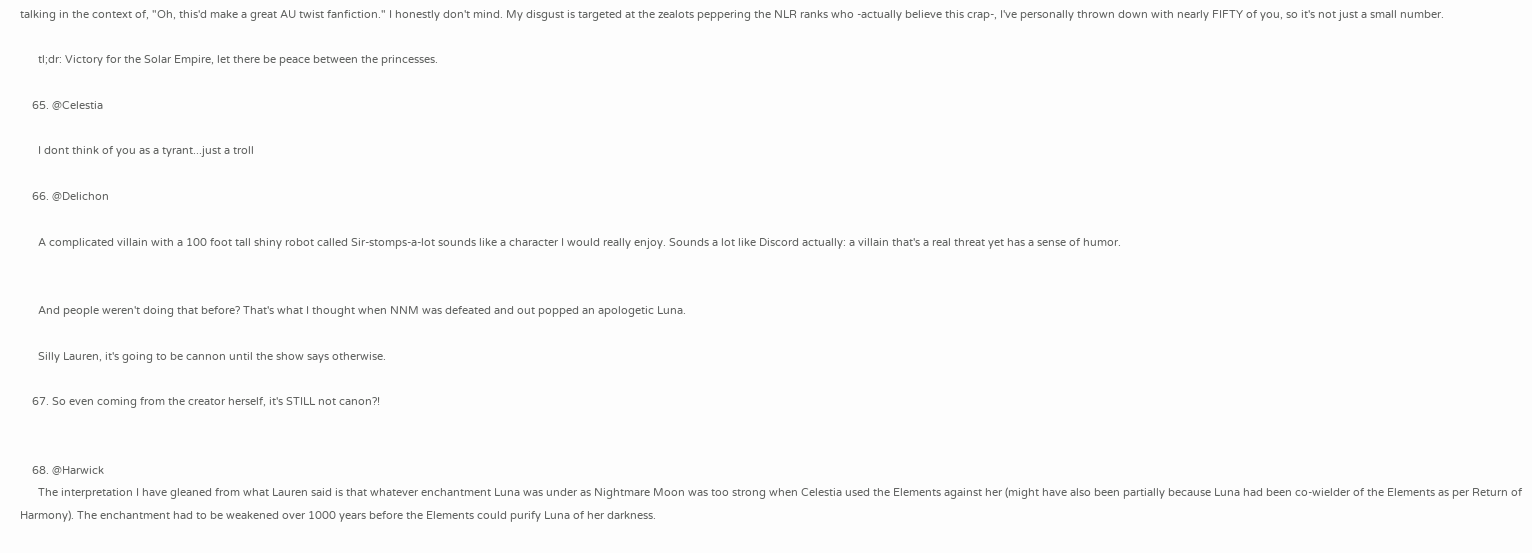talking in the context of, "Oh, this'd make a great AU twist fanfiction." I honestly don't mind. My disgust is targeted at the zealots peppering the NLR ranks who -actually believe this crap-, I've personally thrown down with nearly FIFTY of you, so it's not just a small number.

      tl;dr: Victory for the Solar Empire, let there be peace between the princesses.

    65. @Celestia

      I dont think of you as a tyrant...just a troll

    66. @Delichon

      A complicated villain with a 100 foot tall shiny robot called Sir-stomps-a-lot sounds like a character I would really enjoy. Sounds a lot like Discord actually: a villain that's a real threat yet has a sense of humor.


      And people weren't doing that before? That's what I thought when NNM was defeated and out popped an apologetic Luna.

      Silly Lauren, it's going to be cannon until the show says otherwise.

    67. So even coming from the creator herself, it's STILL not canon?!


    68. @Harwick
      The interpretation I have gleaned from what Lauren said is that whatever enchantment Luna was under as Nightmare Moon was too strong when Celestia used the Elements against her (might have also been partially because Luna had been co-wielder of the Elements as per Return of Harmony). The enchantment had to be weakened over 1000 years before the Elements could purify Luna of her darkness.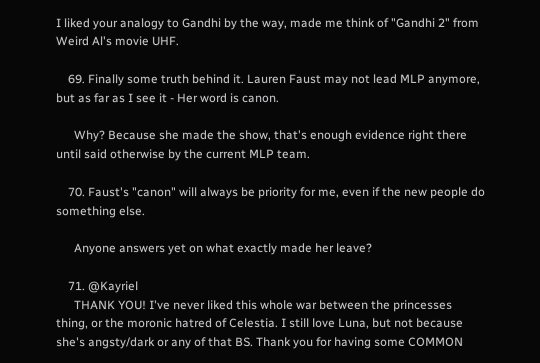I liked your analogy to Gandhi by the way, made me think of "Gandhi 2" from Weird Al's movie UHF.

    69. Finally some truth behind it. Lauren Faust may not lead MLP anymore, but as far as I see it - Her word is canon.

      Why? Because she made the show, that's enough evidence right there until said otherwise by the current MLP team.

    70. Faust's "canon" will always be priority for me, even if the new people do something else.

      Anyone answers yet on what exactly made her leave?

    71. @Kayriel
      THANK YOU! I've never liked this whole war between the princesses thing, or the moronic hatred of Celestia. I still love Luna, but not because she's angsty/dark or any of that BS. Thank you for having some COMMON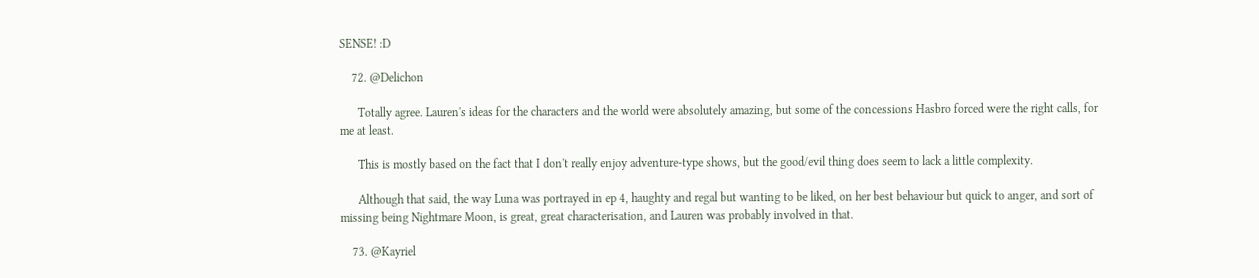SENSE! :D

    72. @Delichon

      Totally agree. Lauren's ideas for the characters and the world were absolutely amazing, but some of the concessions Hasbro forced were the right calls, for me at least.

      This is mostly based on the fact that I don't really enjoy adventure-type shows, but the good/evil thing does seem to lack a little complexity.

      Although that said, the way Luna was portrayed in ep 4, haughty and regal but wanting to be liked, on her best behaviour but quick to anger, and sort of missing being Nightmare Moon, is great, great characterisation, and Lauren was probably involved in that.

    73. @Kayriel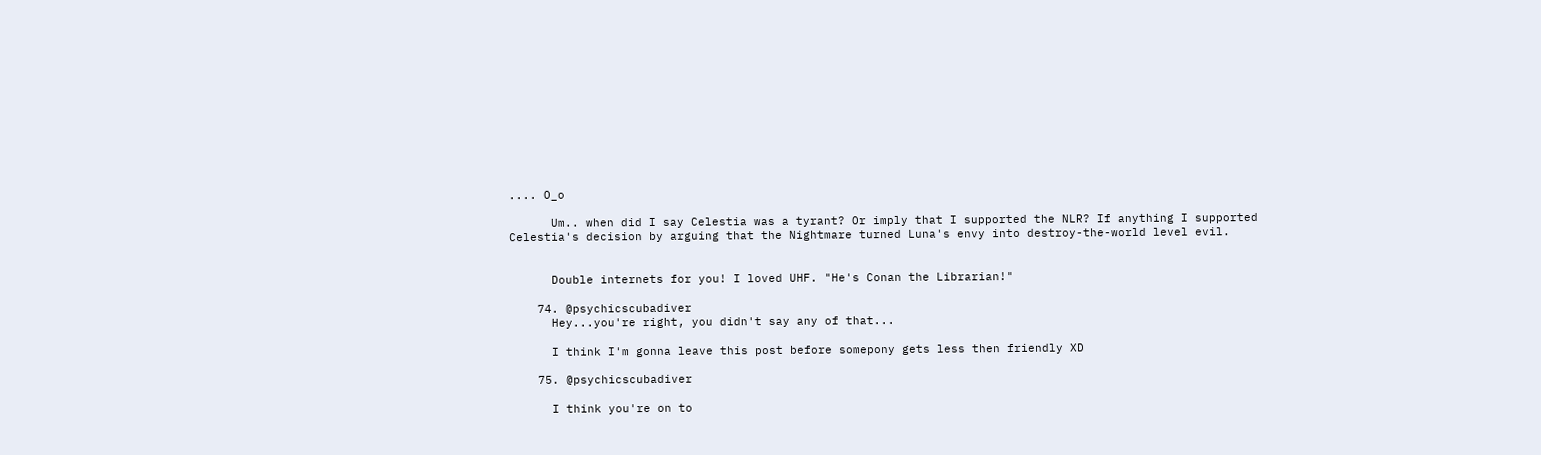.... O_o

      Um.. when did I say Celestia was a tyrant? Or imply that I supported the NLR? If anything I supported Celestia's decision by arguing that the Nightmare turned Luna's envy into destroy-the-world level evil.


      Double internets for you! I loved UHF. "He's Conan the Librarian!"

    74. @psychicscubadiver
      Hey...you're right, you didn't say any of that...

      I think I'm gonna leave this post before somepony gets less then friendly XD

    75. @psychicscubadiver

      I think you're on to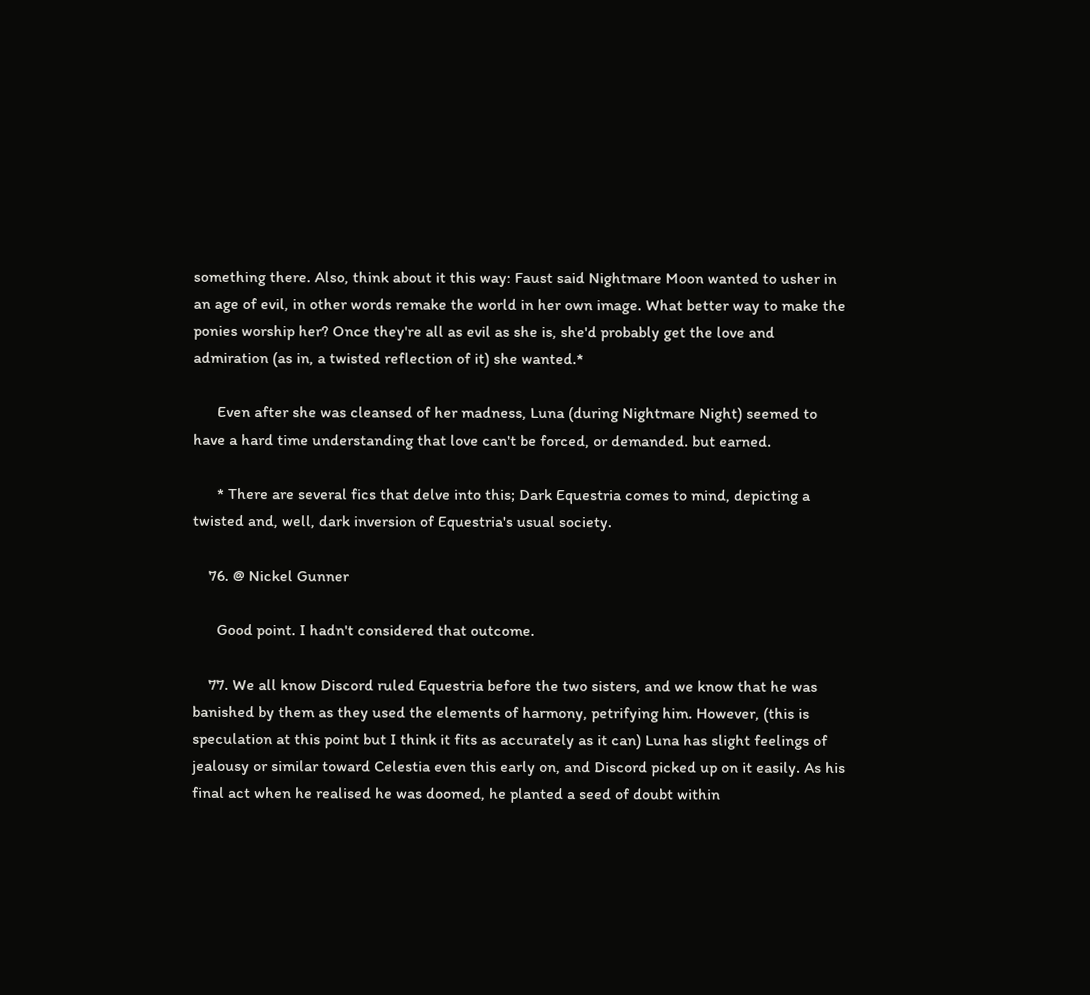something there. Also, think about it this way: Faust said Nightmare Moon wanted to usher in an age of evil, in other words remake the world in her own image. What better way to make the ponies worship her? Once they're all as evil as she is, she'd probably get the love and admiration (as in, a twisted reflection of it) she wanted.*

      Even after she was cleansed of her madness, Luna (during Nightmare Night) seemed to have a hard time understanding that love can't be forced, or demanded. but earned.

      * There are several fics that delve into this; Dark Equestria comes to mind, depicting a twisted and, well, dark inversion of Equestria's usual society.

    76. @ Nickel Gunner

      Good point. I hadn't considered that outcome.

    77. We all know Discord ruled Equestria before the two sisters, and we know that he was banished by them as they used the elements of harmony, petrifying him. However, (this is speculation at this point but I think it fits as accurately as it can) Luna has slight feelings of jealousy or similar toward Celestia even this early on, and Discord picked up on it easily. As his final act when he realised he was doomed, he planted a seed of doubt within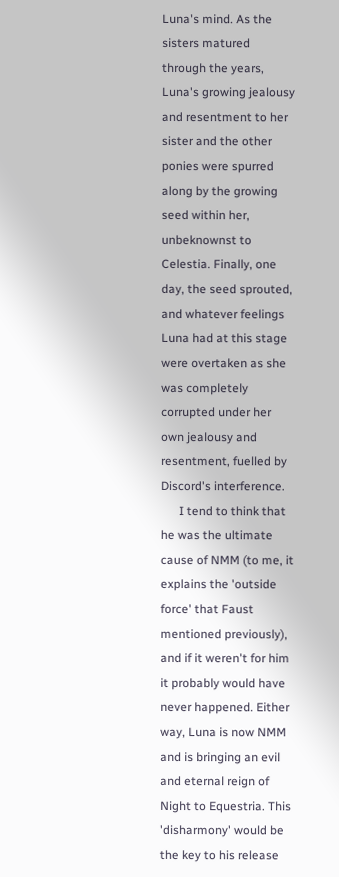Luna's mind. As the sisters matured through the years, Luna's growing jealousy and resentment to her sister and the other ponies were spurred along by the growing seed within her, unbeknownst to Celestia. Finally, one day, the seed sprouted, and whatever feelings Luna had at this stage were overtaken as she was completely corrupted under her own jealousy and resentment, fuelled by Discord's interference.
      I tend to think that he was the ultimate cause of NMM (to me, it explains the 'outside force' that Faust mentioned previously), and if it weren't for him it probably would have never happened. Either way, Luna is now NMM and is bringing an evil and eternal reign of Night to Equestria. This 'disharmony' would be the key to his release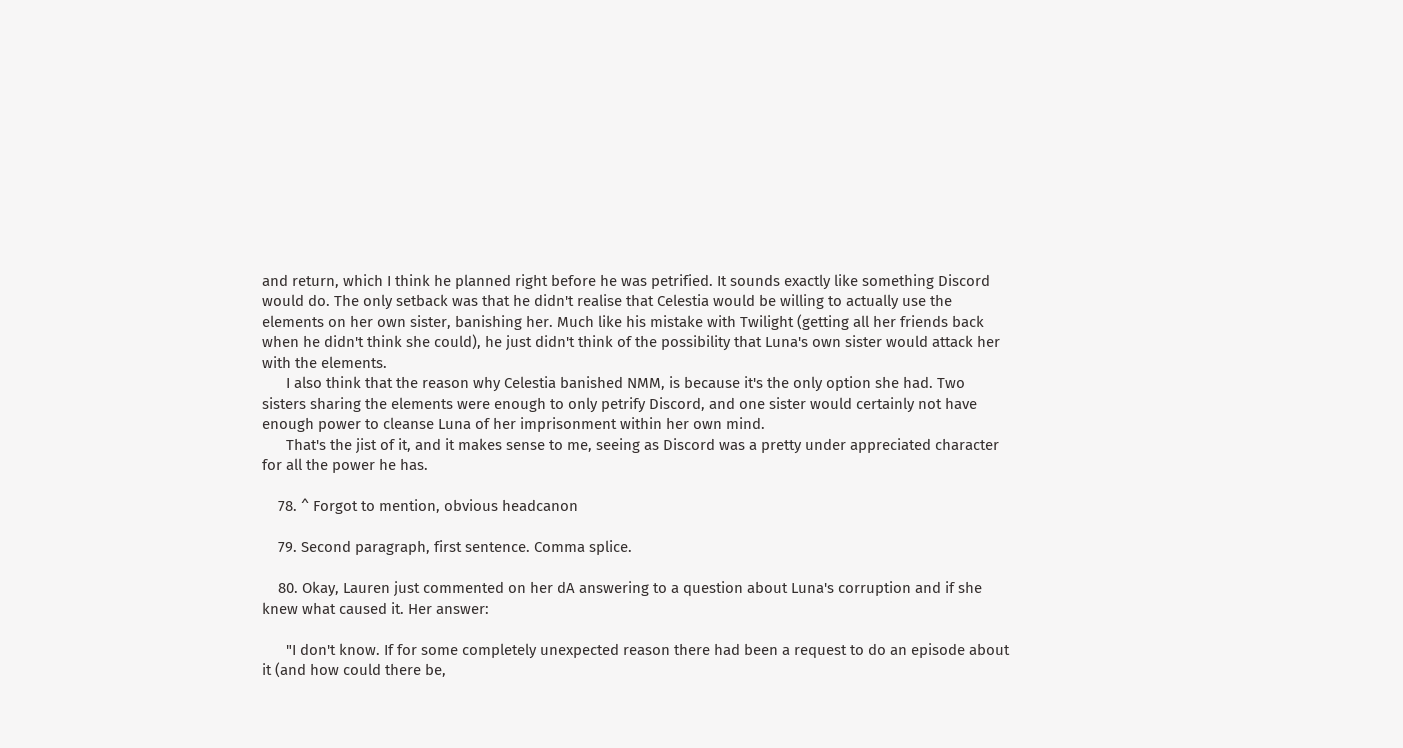and return, which I think he planned right before he was petrified. It sounds exactly like something Discord would do. The only setback was that he didn't realise that Celestia would be willing to actually use the elements on her own sister, banishing her. Much like his mistake with Twilight (getting all her friends back when he didn't think she could), he just didn't think of the possibility that Luna's own sister would attack her with the elements.
      I also think that the reason why Celestia banished NMM, is because it's the only option she had. Two sisters sharing the elements were enough to only petrify Discord, and one sister would certainly not have enough power to cleanse Luna of her imprisonment within her own mind.
      That's the jist of it, and it makes sense to me, seeing as Discord was a pretty under appreciated character for all the power he has.

    78. ^ Forgot to mention, obvious headcanon

    79. Second paragraph, first sentence. Comma splice.

    80. Okay, Lauren just commented on her dA answering to a question about Luna's corruption and if she knew what caused it. Her answer:

      "I don't know. If for some completely unexpected reason there had been a request to do an episode about it (and how could there be,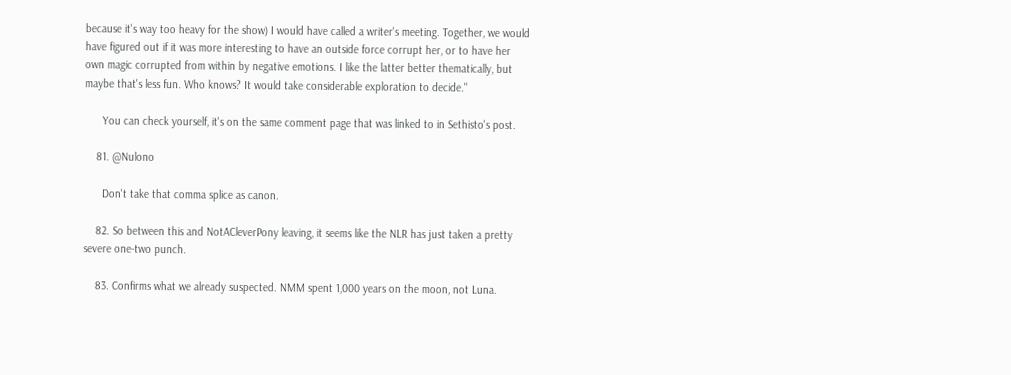because it's way too heavy for the show) I would have called a writer's meeting. Together, we would have figured out if it was more interesting to have an outside force corrupt her, or to have her own magic corrupted from within by negative emotions. I like the latter better thematically, but maybe that's less fun. Who knows? It would take considerable exploration to decide."

      You can check yourself, it's on the same comment page that was linked to in Sethisto's post.

    81. @Nulono

      Don't take that comma splice as canon.

    82. So between this and NotACleverPony leaving, it seems like the NLR has just taken a pretty severe one-two punch.

    83. Confirms what we already suspected. NMM spent 1,000 years on the moon, not Luna.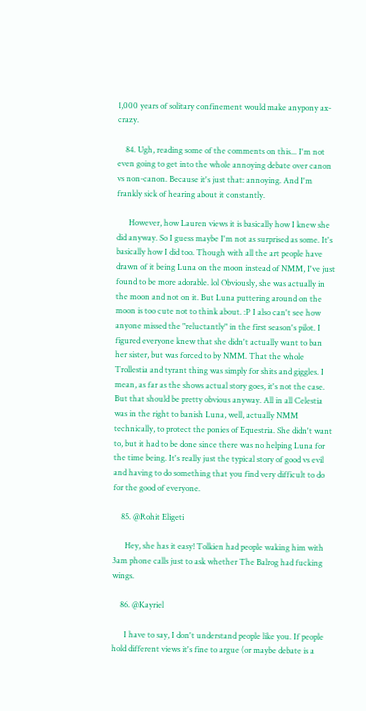1,000 years of solitary confinement would make anypony ax-crazy.

    84. Ugh, reading some of the comments on this... I'm not even going to get into the whole annoying debate over canon vs non-canon. Because it's just that: annoying. And I'm frankly sick of hearing about it constantly.

      However, how Lauren views it is basically how I knew she did anyway. So I guess maybe I'm not as surprised as some. It's basically how I did too. Though with all the art people have drawn of it being Luna on the moon instead of NMM, I've just found to be more adorable. lol Obviously, she was actually in the moon and not on it. But Luna puttering around on the moon is too cute not to think about. :P I also can't see how anyone missed the "reluctantly" in the first season's pilot. I figured everyone knew that she didn't actually want to ban her sister, but was forced to by NMM. That the whole Trollestia and tyrant thing was simply for shits and giggles. I mean, as far as the shows actual story goes, it's not the case. But that should be pretty obvious anyway. All in all Celestia was in the right to banish Luna, well, actually NMM technically, to protect the ponies of Equestria. She didn't want to, but it had to be done since there was no helping Luna for the time being. It's really just the typical story of good vs evil and having to do something that you find very difficult to do for the good of everyone.

    85. @Rohit Eligeti

      Hey, she has it easy! Tolkien had people waking him with 3am phone calls just to ask whether The Balrog had fucking wings.

    86. @Kayriel

      I have to say, I don't understand people like you. If people hold different views it's fine to argue (or maybe debate is a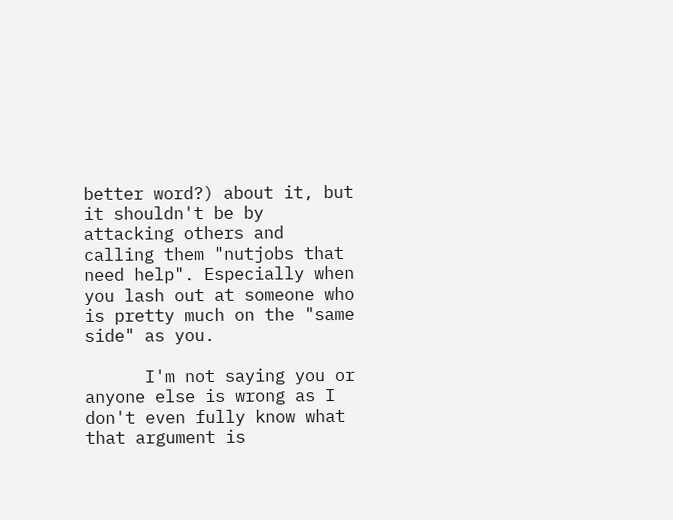better word?) about it, but it shouldn't be by attacking others and calling them "nutjobs that need help". Especially when you lash out at someone who is pretty much on the "same side" as you.

      I'm not saying you or anyone else is wrong as I don't even fully know what that argument is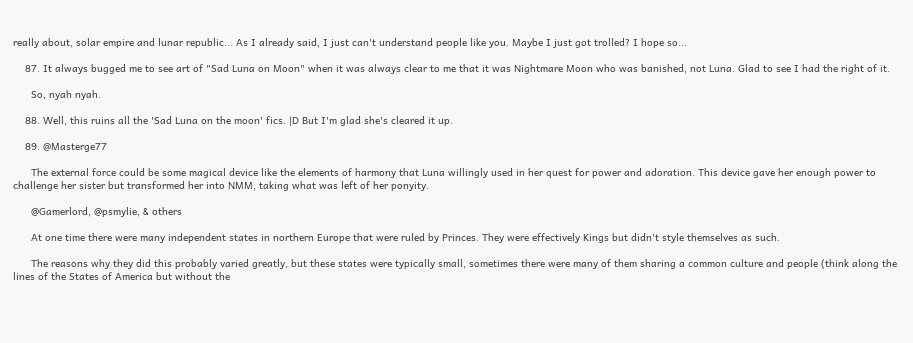really about, solar empire and lunar republic... As I already said, I just can't understand people like you. Maybe I just got trolled? I hope so...

    87. It always bugged me to see art of "Sad Luna on Moon" when it was always clear to me that it was Nightmare Moon who was banished, not Luna. Glad to see I had the right of it.

      So, nyah nyah.

    88. Well, this ruins all the 'Sad Luna on the moon' fics. |D But I'm glad she's cleared it up.

    89. @Masterge77

      The external force could be some magical device like the elements of harmony that Luna willingly used in her quest for power and adoration. This device gave her enough power to challenge her sister but transformed her into NMM, taking what was left of her ponyity.

      @Gamerlord, @psmylie, & others

      At one time there were many independent states in northern Europe that were ruled by Princes. They were effectively Kings but didn't style themselves as such.

      The reasons why they did this probably varied greatly, but these states were typically small, sometimes there were many of them sharing a common culture and people (think along the lines of the States of America but without the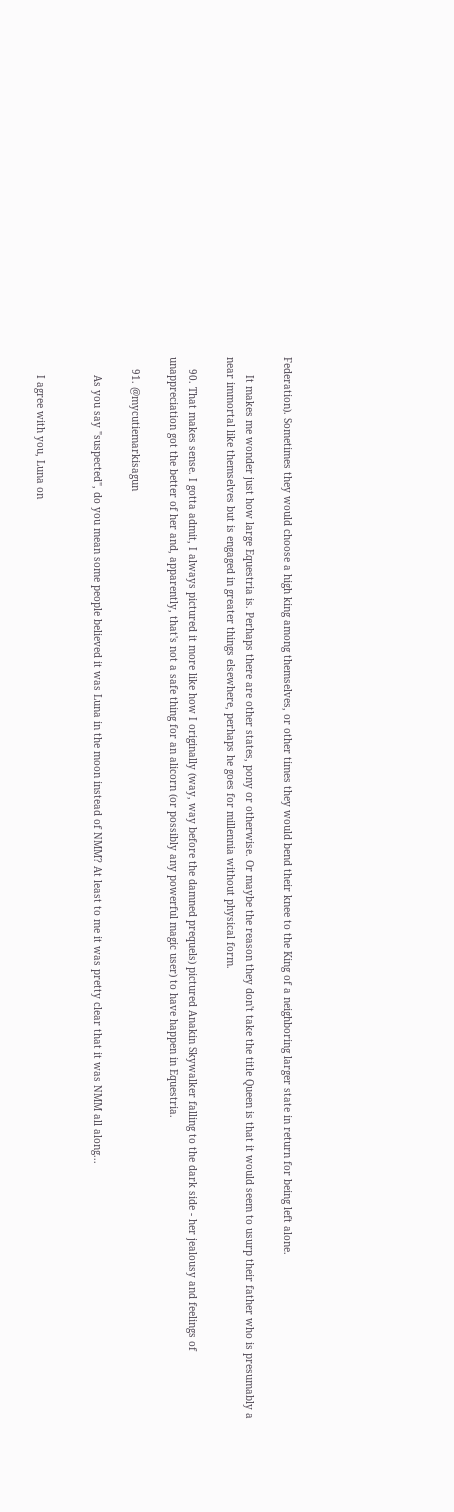Federation). Sometimes they would choose a high king among themselves, or other times they would bend their knee to the King of a neighboring larger state in return for being left alone.

      It makes me wonder just how large Equestria is. Perhaps there are other states, pony or otherwise. Or maybe the reason they don't take the title Queen is that it would seem to usurp their father who is presumably a near immortal like themselves but is engaged in greater things elsewhere, perhaps he goes for millennia without physical form.

    90. That makes sense. I gotta admit, I always pictured it more like how I originally (way, way before the damned prequels) pictured Anakin Skywalker falling to the dark side - her jealousy and feelings of unappreciation got the better of her and, apparently, that's not a safe thing for an alicorn (or possibly any powerful magic user) to have happen in Equestria.

    91. @mycutiemarkisagun

      As you say "suspected", do you mean some people believed it was Luna in the moon instead of NMM? At least to me it was pretty clear that it was NMM all along...


      I agree with you, Luna on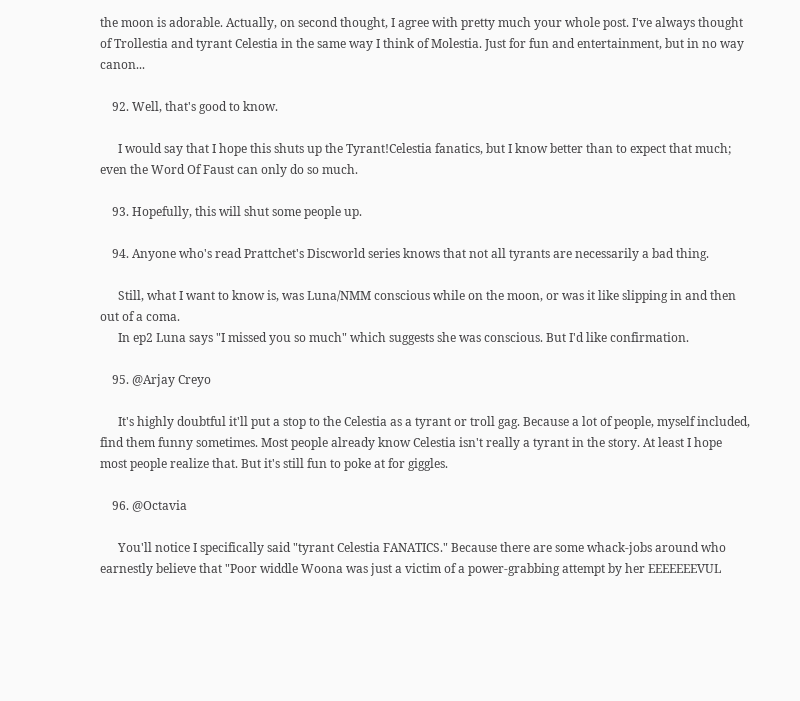the moon is adorable. Actually, on second thought, I agree with pretty much your whole post. I've always thought of Trollestia and tyrant Celestia in the same way I think of Molestia. Just for fun and entertainment, but in no way canon...

    92. Well, that's good to know.

      I would say that I hope this shuts up the Tyrant!Celestia fanatics, but I know better than to expect that much; even the Word Of Faust can only do so much.

    93. Hopefully, this will shut some people up.

    94. Anyone who's read Prattchet's Discworld series knows that not all tyrants are necessarily a bad thing.

      Still, what I want to know is, was Luna/NMM conscious while on the moon, or was it like slipping in and then out of a coma.
      In ep2 Luna says "I missed you so much" which suggests she was conscious. But I'd like confirmation.

    95. @Arjay Creyo

      It's highly doubtful it'll put a stop to the Celestia as a tyrant or troll gag. Because a lot of people, myself included, find them funny sometimes. Most people already know Celestia isn't really a tyrant in the story. At least I hope most people realize that. But it's still fun to poke at for giggles.

    96. @Octavia

      You'll notice I specifically said "tyrant Celestia FANATICS." Because there are some whack-jobs around who earnestly believe that "Poor widdle Woona was just a victim of a power-grabbing attempt by her EEEEEEEVUL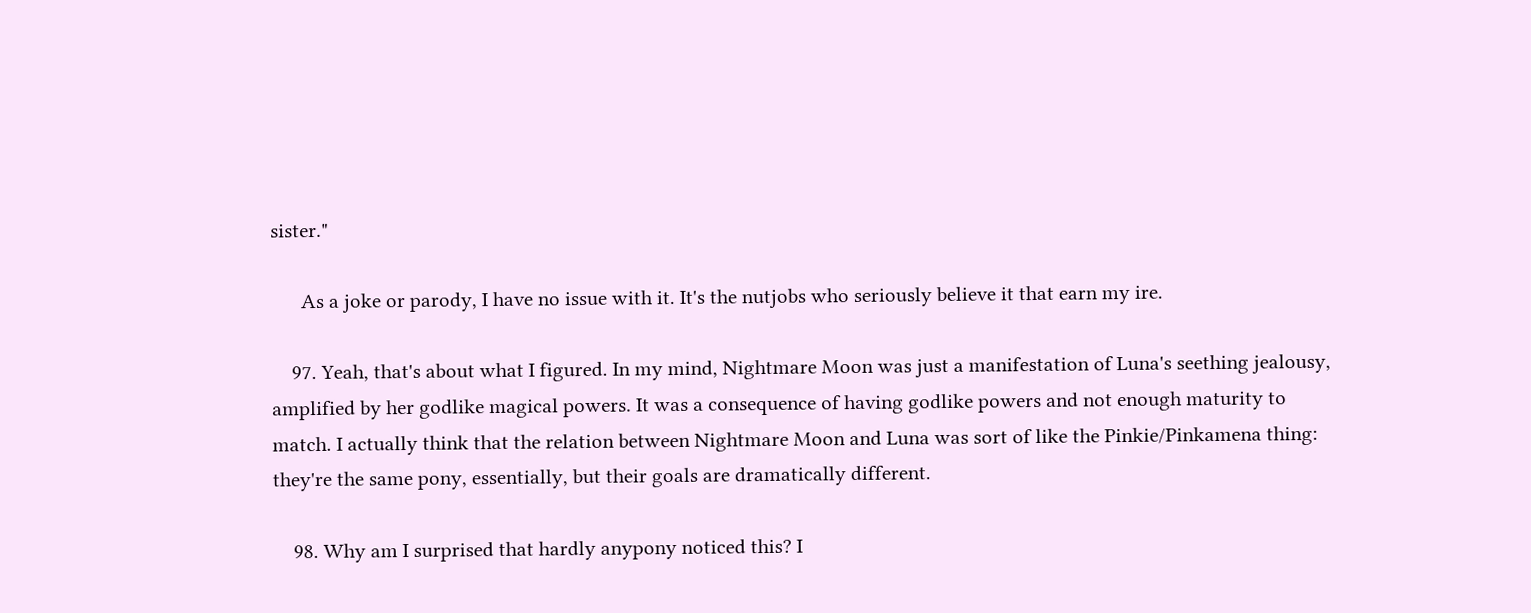sister."

      As a joke or parody, I have no issue with it. It's the nutjobs who seriously believe it that earn my ire.

    97. Yeah, that's about what I figured. In my mind, Nightmare Moon was just a manifestation of Luna's seething jealousy, amplified by her godlike magical powers. It was a consequence of having godlike powers and not enough maturity to match. I actually think that the relation between Nightmare Moon and Luna was sort of like the Pinkie/Pinkamena thing: they're the same pony, essentially, but their goals are dramatically different.

    98. Why am I surprised that hardly anypony noticed this? I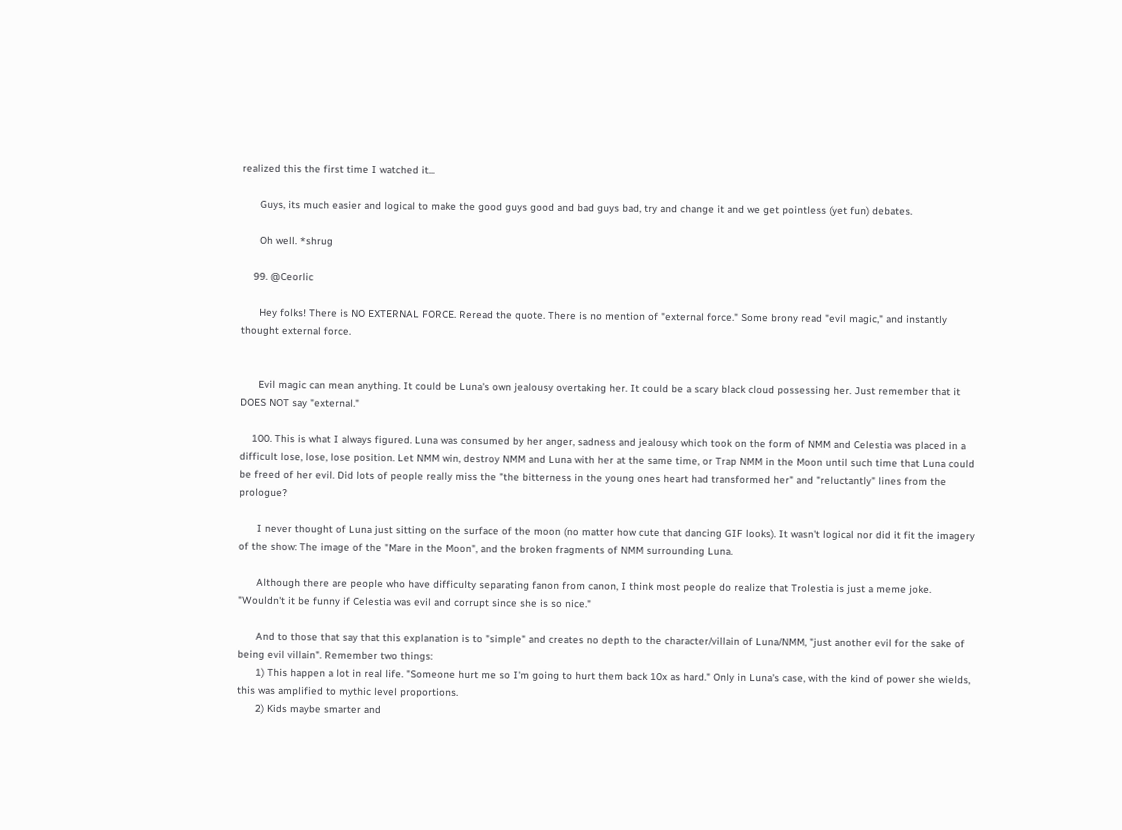realized this the first time I watched it...

      Guys, its much easier and logical to make the good guys good and bad guys bad, try and change it and we get pointless (yet fun) debates.

      Oh well. *shrug

    99. @Ceorlic

      Hey folks! There is NO EXTERNAL FORCE. Reread the quote. There is no mention of "external force." Some brony read "evil magic," and instantly thought external force.


      Evil magic can mean anything. It could be Luna's own jealousy overtaking her. It could be a scary black cloud possessing her. Just remember that it DOES NOT say "external."

    100. This is what I always figured. Luna was consumed by her anger, sadness and jealousy which took on the form of NMM and Celestia was placed in a difficult lose, lose, lose position. Let NMM win, destroy NMM and Luna with her at the same time, or Trap NMM in the Moon until such time that Luna could be freed of her evil. Did lots of people really miss the "the bitterness in the young ones heart had transformed her" and "reluctantly" lines from the prologue?

      I never thought of Luna just sitting on the surface of the moon (no matter how cute that dancing GIF looks). It wasn't logical nor did it fit the imagery of the show: The image of the "Mare in the Moon", and the broken fragments of NMM surrounding Luna.

      Although there are people who have difficulty separating fanon from canon, I think most people do realize that Trolestia is just a meme joke. "Wouldn't it be funny if Celestia was evil and corrupt since she is so nice."

      And to those that say that this explanation is to "simple" and creates no depth to the character/villain of Luna/NMM, "just another evil for the sake of being evil villain". Remember two things:
      1) This happen a lot in real life. "Someone hurt me so I'm going to hurt them back 10x as hard." Only in Luna's case, with the kind of power she wields, this was amplified to mythic level proportions.
      2) Kids maybe smarter and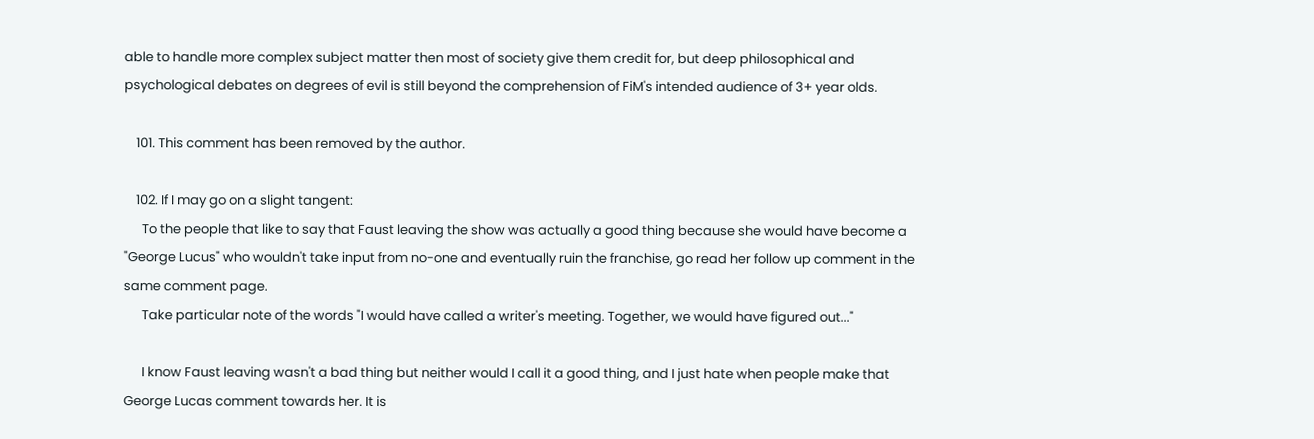able to handle more complex subject matter then most of society give them credit for, but deep philosophical and psychological debates on degrees of evil is still beyond the comprehension of FiM's intended audience of 3+ year olds.

    101. This comment has been removed by the author.

    102. If I may go on a slight tangent:
      To the people that like to say that Faust leaving the show was actually a good thing because she would have become a "George Lucus" who wouldn't take input from no-one and eventually ruin the franchise, go read her follow up comment in the same comment page.
      Take particular note of the words "I would have called a writer's meeting. Together, we would have figured out..."

      I know Faust leaving wasn't a bad thing but neither would I call it a good thing, and I just hate when people make that George Lucas comment towards her. It is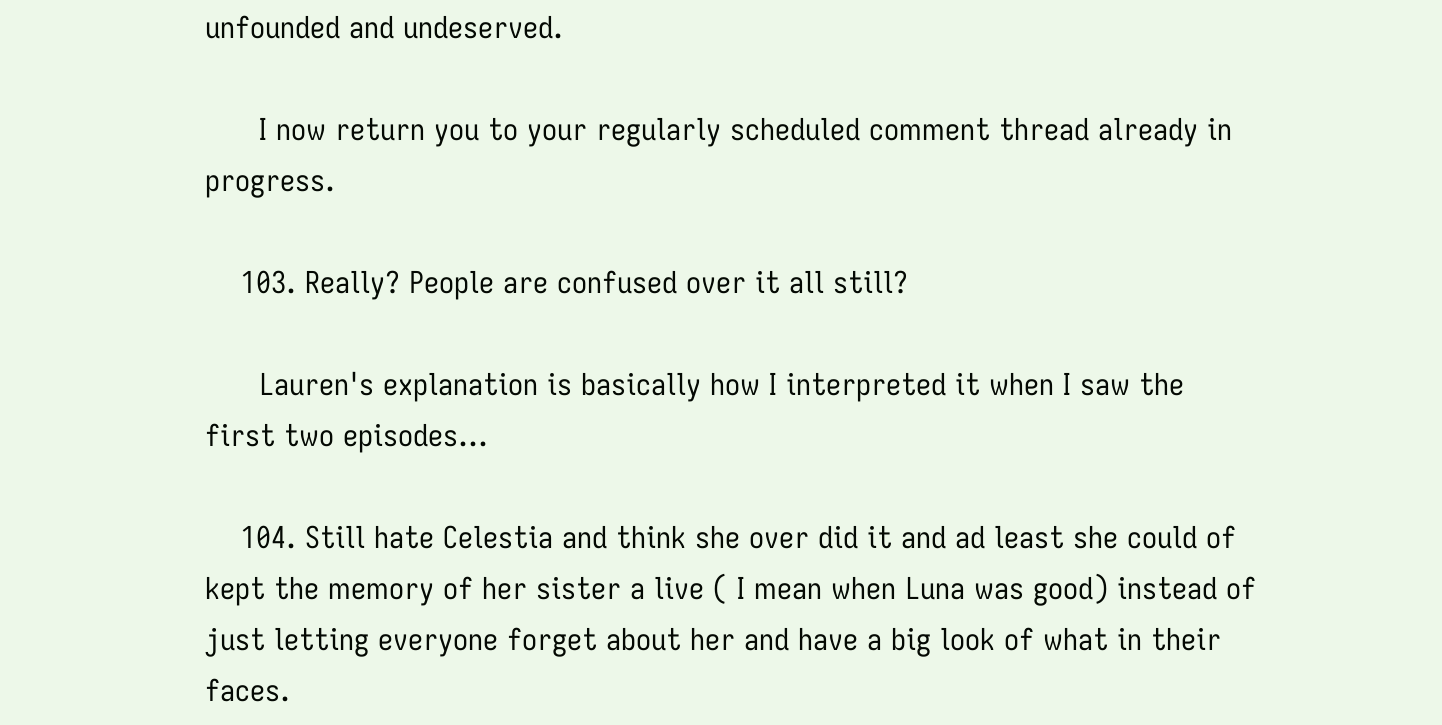unfounded and undeserved.

      I now return you to your regularly scheduled comment thread already in progress.

    103. Really? People are confused over it all still?

      Lauren's explanation is basically how I interpreted it when I saw the first two episodes...

    104. Still hate Celestia and think she over did it and ad least she could of kept the memory of her sister a live ( I mean when Luna was good) instead of just letting everyone forget about her and have a big look of what in their faces.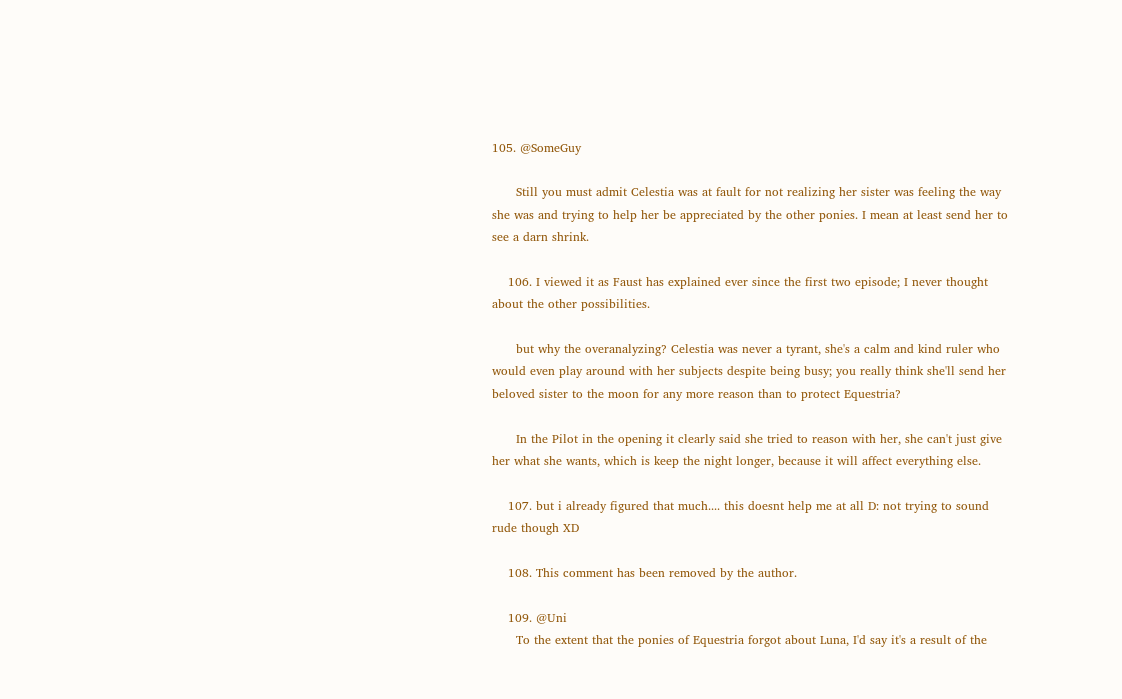105. @SomeGuy

      Still you must admit Celestia was at fault for not realizing her sister was feeling the way she was and trying to help her be appreciated by the other ponies. I mean at least send her to see a darn shrink.

    106. I viewed it as Faust has explained ever since the first two episode; I never thought about the other possibilities.

      but why the overanalyzing? Celestia was never a tyrant, she's a calm and kind ruler who would even play around with her subjects despite being busy; you really think she'll send her beloved sister to the moon for any more reason than to protect Equestria?

      In the Pilot in the opening it clearly said she tried to reason with her, she can't just give her what she wants, which is keep the night longer, because it will affect everything else.

    107. but i already figured that much.... this doesnt help me at all D: not trying to sound rude though XD

    108. This comment has been removed by the author.

    109. @Uni
      To the extent that the ponies of Equestria forgot about Luna, I'd say it's a result of the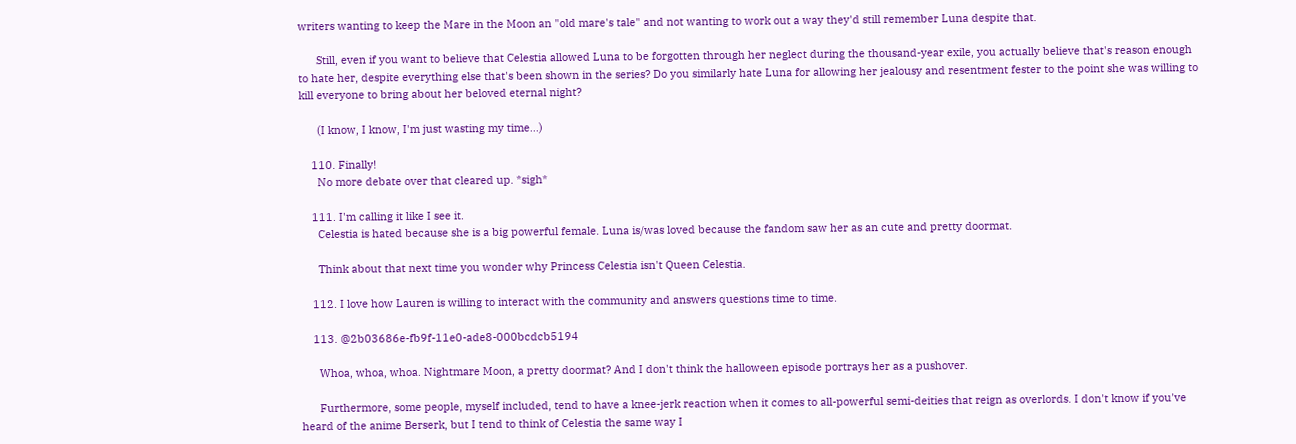writers wanting to keep the Mare in the Moon an "old mare's tale" and not wanting to work out a way they'd still remember Luna despite that.

      Still, even if you want to believe that Celestia allowed Luna to be forgotten through her neglect during the thousand-year exile, you actually believe that's reason enough to hate her, despite everything else that's been shown in the series? Do you similarly hate Luna for allowing her jealousy and resentment fester to the point she was willing to kill everyone to bring about her beloved eternal night?

      (I know, I know, I'm just wasting my time...)

    110. Finally!
      No more debate over that cleared up. *sigh*

    111. I'm calling it like I see it.
      Celestia is hated because she is a big powerful female. Luna is/was loved because the fandom saw her as an cute and pretty doormat.

      Think about that next time you wonder why Princess Celestia isn't Queen Celestia.

    112. I love how Lauren is willing to interact with the community and answers questions time to time.

    113. @2b03686e-fb9f-11e0-ade8-000bcdcb5194

      Whoa, whoa, whoa. Nightmare Moon, a pretty doormat? And I don't think the halloween episode portrays her as a pushover.

      Furthermore, some people, myself included, tend to have a knee-jerk reaction when it comes to all-powerful semi-deities that reign as overlords. I don't know if you've heard of the anime Berserk, but I tend to think of Celestia the same way I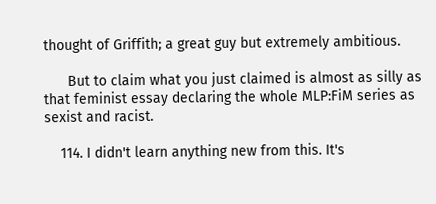thought of Griffith; a great guy but extremely ambitious.

      But to claim what you just claimed is almost as silly as that feminist essay declaring the whole MLP:FiM series as sexist and racist.

    114. I didn't learn anything new from this. It's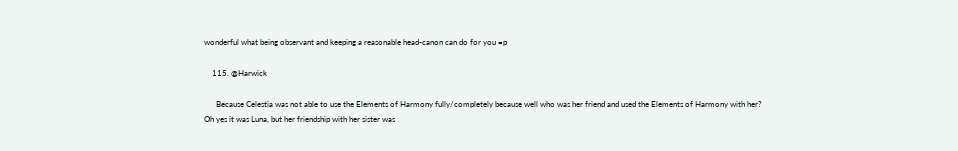wonderful what being observant and keeping a reasonable head-canon can do for you =p

    115. @Harwick

      Because Celestia was not able to use the Elements of Harmony fully/completely because well who was her friend and used the Elements of Harmony with her? Oh yes it was Luna, but her friendship with her sister was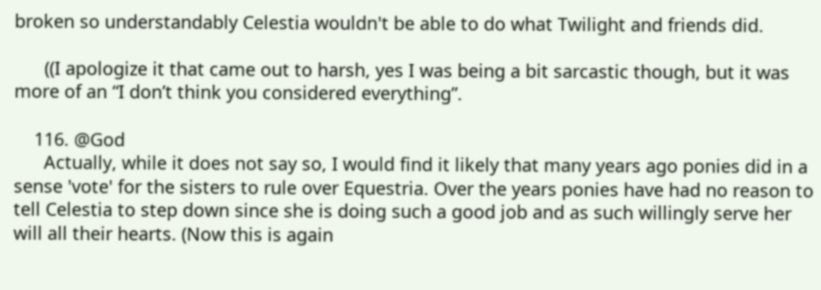broken so understandably Celestia wouldn't be able to do what Twilight and friends did.

      ((I apologize it that came out to harsh, yes I was being a bit sarcastic though, but it was more of an “I don’t think you considered everything”.

    116. @God
      Actually, while it does not say so, I would find it likely that many years ago ponies did in a sense 'vote' for the sisters to rule over Equestria. Over the years ponies have had no reason to tell Celestia to step down since she is doing such a good job and as such willingly serve her will all their hearts. (Now this is again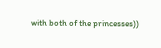with both of the princesses))